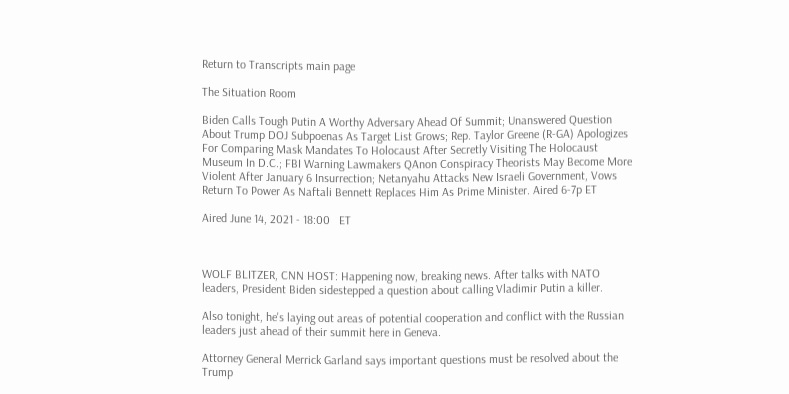Return to Transcripts main page

The Situation Room

Biden Calls Tough Putin A Worthy Adversary Ahead Of Summit; Unanswered Question About Trump DOJ Subpoenas As Target List Grows; Rep. Taylor Greene (R-GA) Apologizes For Comparing Mask Mandates To Holocaust After Secretly Visiting The Holocaust Museum In D.C.; FBI Warning Lawmakers QAnon Conspiracy Theorists May Become More Violent After January 6 Insurrection; Netanyahu Attacks New Israeli Government, Vows Return To Power As Naftali Bennett Replaces Him As Prime Minister. Aired 6-7p ET

Aired June 14, 2021 - 18:00   ET



WOLF BLITZER, CNN HOST: Happening now, breaking news. After talks with NATO leaders, President Biden sidestepped a question about calling Vladimir Putin a killer.

Also tonight, he's laying out areas of potential cooperation and conflict with the Russian leaders just ahead of their summit here in Geneva.

Attorney General Merrick Garland says important questions must be resolved about the Trump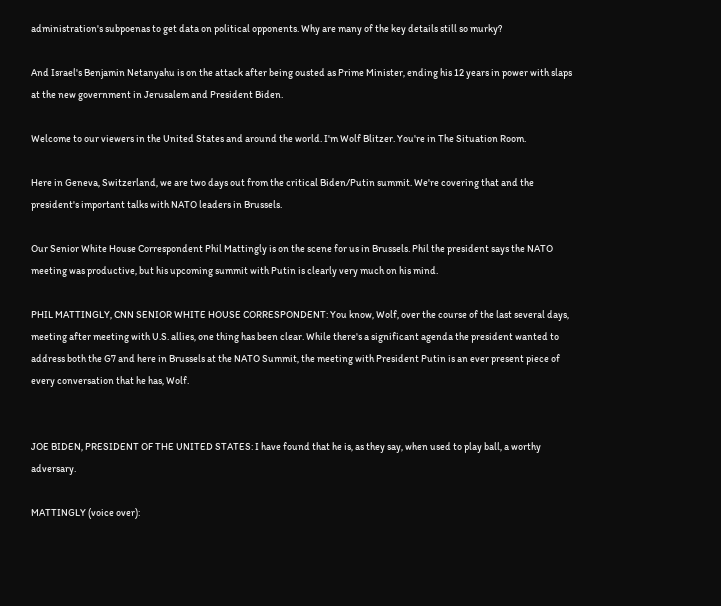administration's subpoenas to get data on political opponents. Why are many of the key details still so murky?

And Israel's Benjamin Netanyahu is on the attack after being ousted as Prime Minister, ending his 12 years in power with slaps at the new government in Jerusalem and President Biden.

Welcome to our viewers in the United States and around the world. I'm Wolf Blitzer. You're in The Situation Room.

Here in Geneva, Switzerland, we are two days out from the critical Biden/Putin summit. We're covering that and the president's important talks with NATO leaders in Brussels.

Our Senior White House Correspondent Phil Mattingly is on the scene for us in Brussels. Phil the president says the NATO meeting was productive, but his upcoming summit with Putin is clearly very much on his mind.

PHIL MATTINGLY, CNN SENIOR WHITE HOUSE CORRESPONDENT: You know, Wolf, over the course of the last several days, meeting after meeting with U.S. allies, one thing has been clear. While there's a significant agenda the president wanted to address both the G7 and here in Brussels at the NATO Summit, the meeting with President Putin is an ever present piece of every conversation that he has, Wolf.


JOE BIDEN, PRESIDENT OF THE UNITED STATES: I have found that he is, as they say, when used to play ball, a worthy adversary.

MATTINGLY (voice over):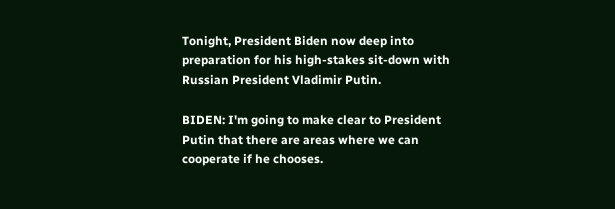Tonight, President Biden now deep into preparation for his high-stakes sit-down with Russian President Vladimir Putin.

BIDEN: I'm going to make clear to President Putin that there are areas where we can cooperate if he chooses.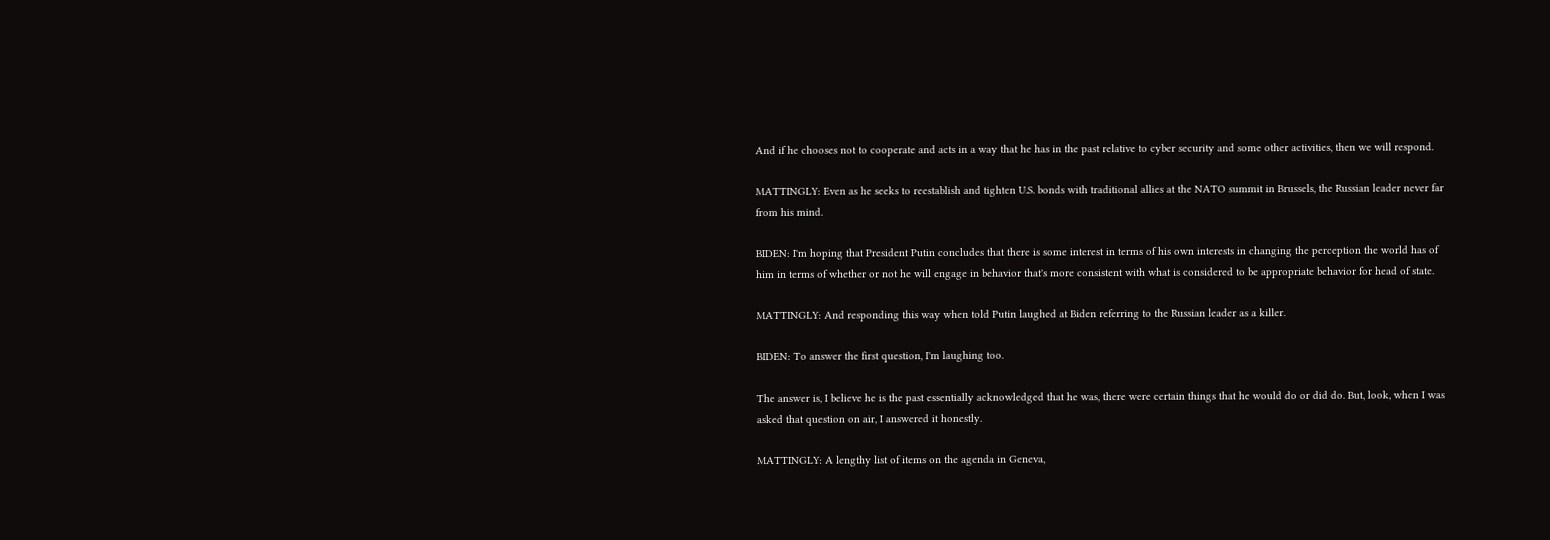And if he chooses not to cooperate and acts in a way that he has in the past relative to cyber security and some other activities, then we will respond.

MATTINGLY: Even as he seeks to reestablish and tighten U.S. bonds with traditional allies at the NATO summit in Brussels, the Russian leader never far from his mind.

BIDEN: I'm hoping that President Putin concludes that there is some interest in terms of his own interests in changing the perception the world has of him in terms of whether or not he will engage in behavior that's more consistent with what is considered to be appropriate behavior for head of state.

MATTINGLY: And responding this way when told Putin laughed at Biden referring to the Russian leader as a killer.

BIDEN: To answer the first question, I'm laughing too.

The answer is, I believe he is the past essentially acknowledged that he was, there were certain things that he would do or did do. But, look, when I was asked that question on air, I answered it honestly.

MATTINGLY: A lengthy list of items on the agenda in Geneva,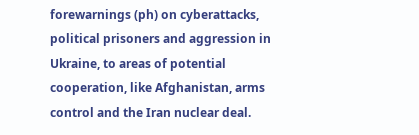forewarnings (ph) on cyberattacks, political prisoners and aggression in Ukraine, to areas of potential cooperation, like Afghanistan, arms control and the Iran nuclear deal.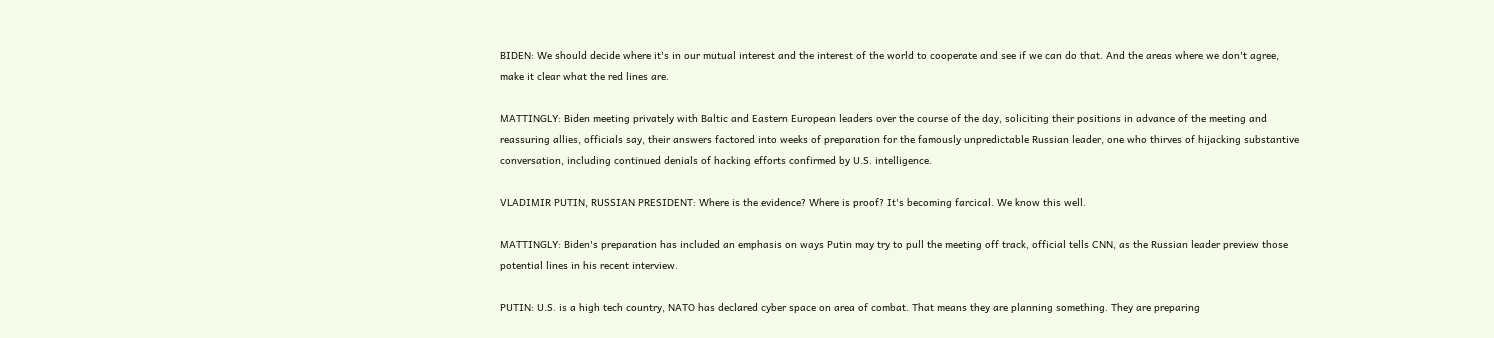BIDEN: We should decide where it's in our mutual interest and the interest of the world to cooperate and see if we can do that. And the areas where we don't agree, make it clear what the red lines are.

MATTINGLY: Biden meeting privately with Baltic and Eastern European leaders over the course of the day, soliciting their positions in advance of the meeting and reassuring allies, officials say, their answers factored into weeks of preparation for the famously unpredictable Russian leader, one who thirves of hijacking substantive conversation, including continued denials of hacking efforts confirmed by U.S. intelligence.

VLADIMIR PUTIN, RUSSIAN PRESIDENT: Where is the evidence? Where is proof? It's becoming farcical. We know this well.

MATTINGLY: Biden's preparation has included an emphasis on ways Putin may try to pull the meeting off track, official tells CNN, as the Russian leader preview those potential lines in his recent interview.

PUTIN: U.S. is a high tech country, NATO has declared cyber space on area of combat. That means they are planning something. They are preparing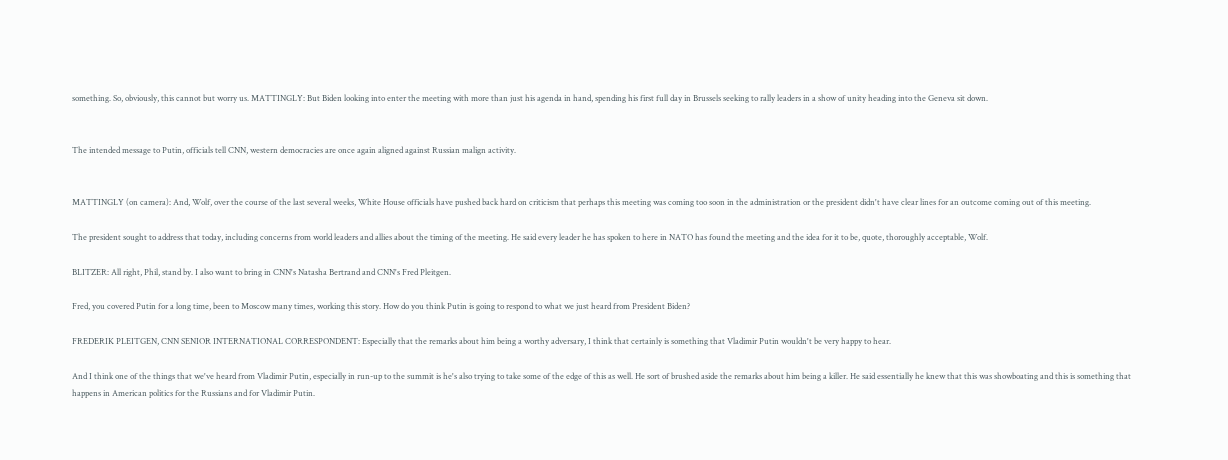something. So, obviously, this cannot but worry us. MATTINGLY: But Biden looking into enter the meeting with more than just his agenda in hand, spending his first full day in Brussels seeking to rally leaders in a show of unity heading into the Geneva sit down.


The intended message to Putin, officials tell CNN, western democracies are once again aligned against Russian malign activity.


MATTINGLY (on camera): And, Wolf, over the course of the last several weeks, White House officials have pushed back hard on criticism that perhaps this meeting was coming too soon in the administration or the president didn't have clear lines for an outcome coming out of this meeting.

The president sought to address that today, including concerns from world leaders and allies about the timing of the meeting. He said every leader he has spoken to here in NATO has found the meeting and the idea for it to be, quote, thoroughly acceptable, Wolf.

BLITZER: All right, Phil, stand by. I also want to bring in CNN's Natasha Bertrand and CNN's Fred Pleitgen.

Fred, you covered Putin for a long time, been to Moscow many times, working this story. How do you think Putin is going to respond to what we just heard from President Biden?

FREDERIK PLEITGEN, CNN SENIOR INTERNATIONAL CORRESPONDENT: Especially that the remarks about him being a worthy adversary, I think that certainly is something that Vladimir Putin wouldn't be very happy to hear.

And I think one of the things that we've heard from Vladimir Putin, especially in run-up to the summit is he's also trying to take some of the edge of this as well. He sort of brushed aside the remarks about him being a killer. He said essentially he knew that this was showboating and this is something that happens in American politics for the Russians and for Vladimir Putin.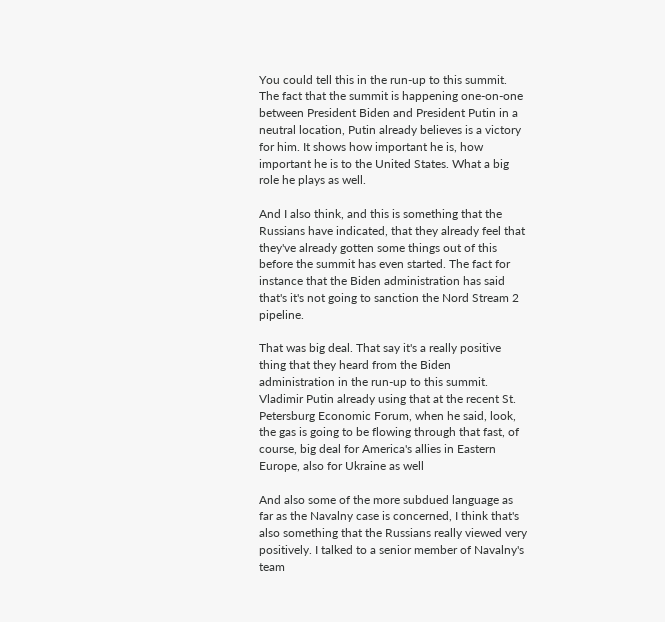You could tell this in the run-up to this summit. The fact that the summit is happening one-on-one between President Biden and President Putin in a neutral location, Putin already believes is a victory for him. It shows how important he is, how important he is to the United States. What a big role he plays as well.

And I also think, and this is something that the Russians have indicated, that they already feel that they've already gotten some things out of this before the summit has even started. The fact for instance that the Biden administration has said that's it's not going to sanction the Nord Stream 2 pipeline.

That was big deal. That say it's a really positive thing that they heard from the Biden administration in the run-up to this summit. Vladimir Putin already using that at the recent St. Petersburg Economic Forum, when he said, look, the gas is going to be flowing through that fast, of course, big deal for America's allies in Eastern Europe, also for Ukraine as well

And also some of the more subdued language as far as the Navalny case is concerned, I think that's also something that the Russians really viewed very positively. I talked to a senior member of Navalny's team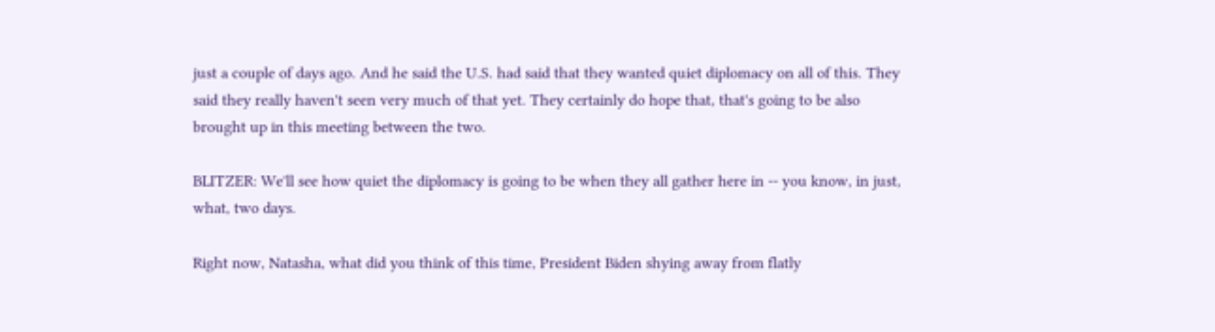just a couple of days ago. And he said the U.S. had said that they wanted quiet diplomacy on all of this. They said they really haven't seen very much of that yet. They certainly do hope that, that's going to be also brought up in this meeting between the two.

BLITZER: We'll see how quiet the diplomacy is going to be when they all gather here in -- you know, in just, what, two days.

Right now, Natasha, what did you think of this time, President Biden shying away from flatly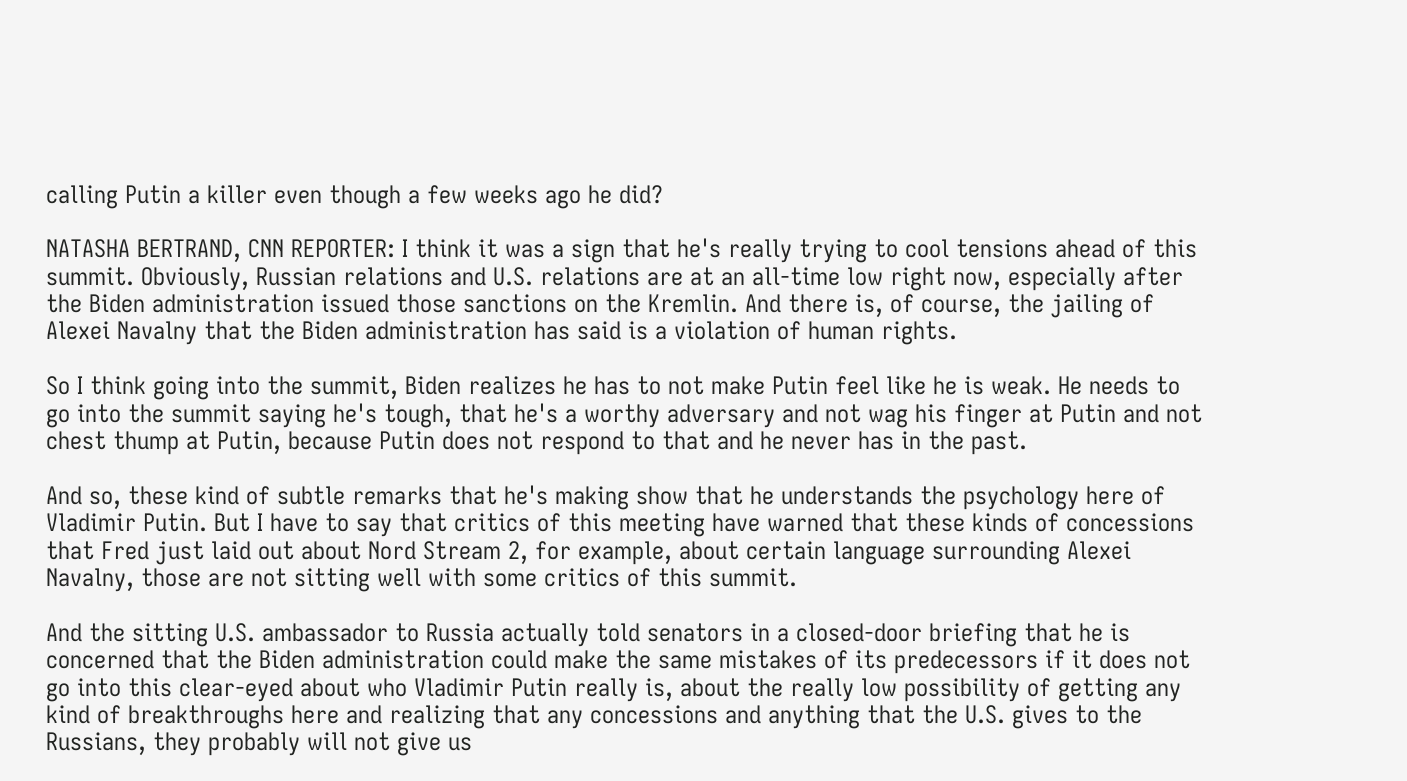calling Putin a killer even though a few weeks ago he did?

NATASHA BERTRAND, CNN REPORTER: I think it was a sign that he's really trying to cool tensions ahead of this summit. Obviously, Russian relations and U.S. relations are at an all-time low right now, especially after the Biden administration issued those sanctions on the Kremlin. And there is, of course, the jailing of Alexei Navalny that the Biden administration has said is a violation of human rights.

So I think going into the summit, Biden realizes he has to not make Putin feel like he is weak. He needs to go into the summit saying he's tough, that he's a worthy adversary and not wag his finger at Putin and not chest thump at Putin, because Putin does not respond to that and he never has in the past.

And so, these kind of subtle remarks that he's making show that he understands the psychology here of Vladimir Putin. But I have to say that critics of this meeting have warned that these kinds of concessions that Fred just laid out about Nord Stream 2, for example, about certain language surrounding Alexei Navalny, those are not sitting well with some critics of this summit.

And the sitting U.S. ambassador to Russia actually told senators in a closed-door briefing that he is concerned that the Biden administration could make the same mistakes of its predecessors if it does not go into this clear-eyed about who Vladimir Putin really is, about the really low possibility of getting any kind of breakthroughs here and realizing that any concessions and anything that the U.S. gives to the Russians, they probably will not give us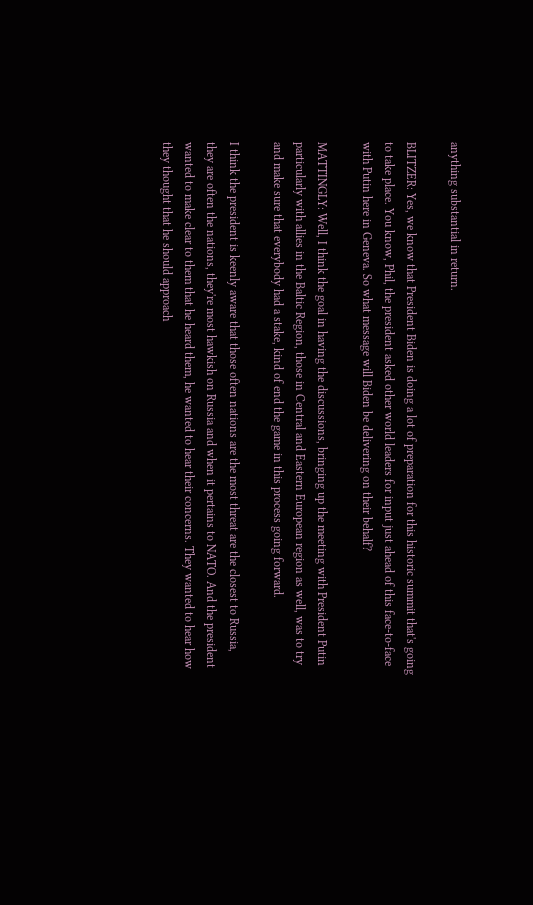anything substantial in return.

BLITZER: Yes, we know that President Biden is doing a lot of preparation for this historic summit that's going to take place. You know, Phil, the president asked other world leaders for input just ahead of this face-to-face with Putin here in Geneva. So what message will Biden be delivering on their behalf?

MATTINGLY: Well, I think the goal in having the discussions, bringing up the meeting with President Putin particularly with allies in the Baltic Region, those in Central and Eastern European region as well, was to try and make sure that everybody had a stake, kind of end the game in this process going forward.

I think the president is keenly aware that those often nations are the most threat are the closest to Russia, they are often the nations, they're most hawkish on Russia and when it pertains to NATO. And the president wanted to make clear to them that he heard them, he wanted to hear their concerns. They wanted to hear how they thought that he should approach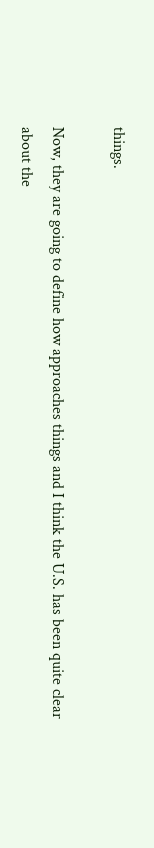things.

Now, they are going to define how approaches things and I think the U.S. has been quite clear about the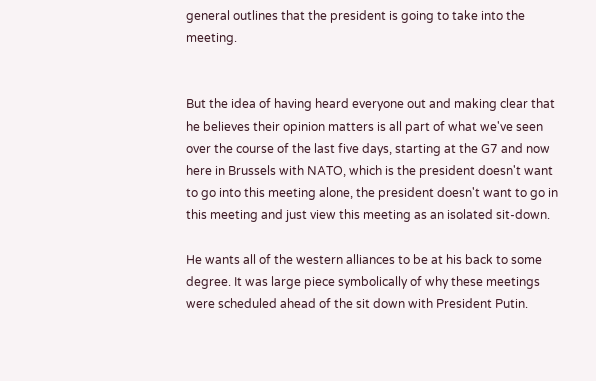general outlines that the president is going to take into the meeting.


But the idea of having heard everyone out and making clear that he believes their opinion matters is all part of what we've seen over the course of the last five days, starting at the G7 and now here in Brussels with NATO, which is the president doesn't want to go into this meeting alone, the president doesn't want to go in this meeting and just view this meeting as an isolated sit-down.

He wants all of the western alliances to be at his back to some degree. It was large piece symbolically of why these meetings were scheduled ahead of the sit down with President Putin.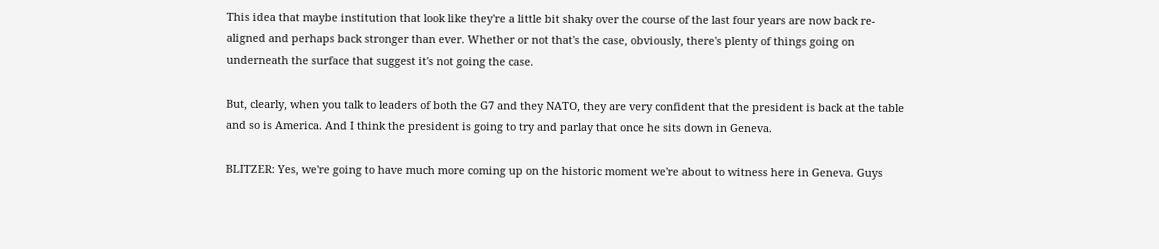This idea that maybe institution that look like they're a little bit shaky over the course of the last four years are now back re-aligned and perhaps back stronger than ever. Whether or not that's the case, obviously, there's plenty of things going on underneath the surface that suggest it's not going the case.

But, clearly, when you talk to leaders of both the G7 and they NATO, they are very confident that the president is back at the table and so is America. And I think the president is going to try and parlay that once he sits down in Geneva.

BLITZER: Yes, we're going to have much more coming up on the historic moment we're about to witness here in Geneva. Guys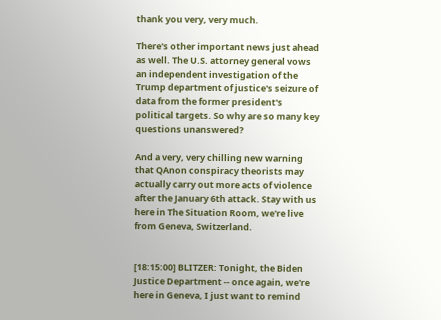thank you very, very much.

There's other important news just ahead as well. The U.S. attorney general vows an independent investigation of the Trump department of justice's seizure of data from the former president's political targets. So why are so many key questions unanswered?

And a very, very chilling new warning that QAnon conspiracy theorists may actually carry out more acts of violence after the January 6th attack. Stay with us here in The Situation Room, we're live from Geneva, Switzerland.


[18:15:00] BLITZER: Tonight, the Biden Justice Department -- once again, we're here in Geneva, I just want to remind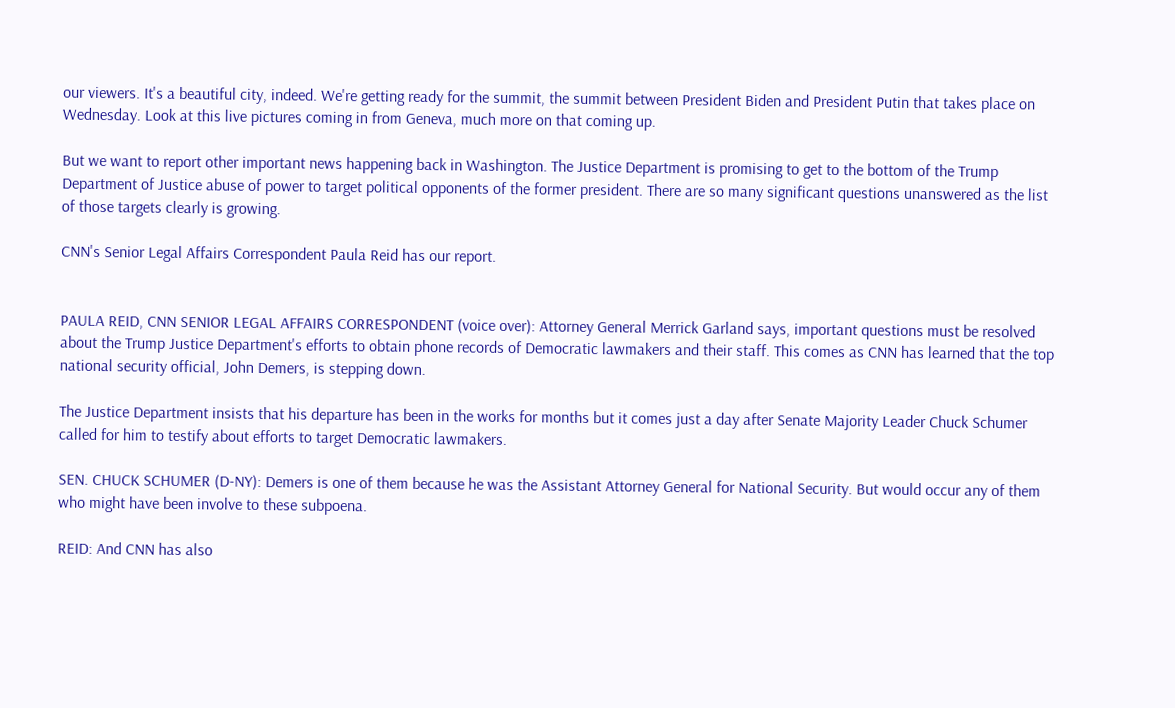our viewers. It's a beautiful city, indeed. We're getting ready for the summit, the summit between President Biden and President Putin that takes place on Wednesday. Look at this live pictures coming in from Geneva, much more on that coming up.

But we want to report other important news happening back in Washington. The Justice Department is promising to get to the bottom of the Trump Department of Justice abuse of power to target political opponents of the former president. There are so many significant questions unanswered as the list of those targets clearly is growing.

CNN's Senior Legal Affairs Correspondent Paula Reid has our report.


PAULA REID, CNN SENIOR LEGAL AFFAIRS CORRESPONDENT (voice over): Attorney General Merrick Garland says, important questions must be resolved about the Trump Justice Department's efforts to obtain phone records of Democratic lawmakers and their staff. This comes as CNN has learned that the top national security official, John Demers, is stepping down.

The Justice Department insists that his departure has been in the works for months but it comes just a day after Senate Majority Leader Chuck Schumer called for him to testify about efforts to target Democratic lawmakers.

SEN. CHUCK SCHUMER (D-NY): Demers is one of them because he was the Assistant Attorney General for National Security. But would occur any of them who might have been involve to these subpoena.

REID: And CNN has also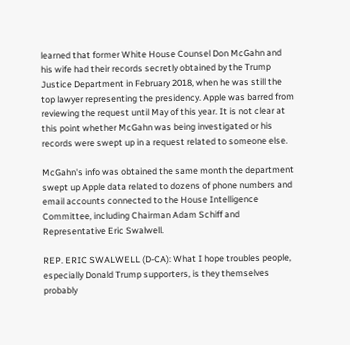learned that former White House Counsel Don McGahn and his wife had their records secretly obtained by the Trump Justice Department in February 2018, when he was still the top lawyer representing the presidency. Apple was barred from reviewing the request until May of this year. It is not clear at this point whether McGahn was being investigated or his records were swept up in a request related to someone else.

McGahn's info was obtained the same month the department swept up Apple data related to dozens of phone numbers and email accounts connected to the House Intelligence Committee, including Chairman Adam Schiff and Representative Eric Swalwell.

REP. ERIC SWALWELL (D-CA): What I hope troubles people, especially Donald Trump supporters, is they themselves probably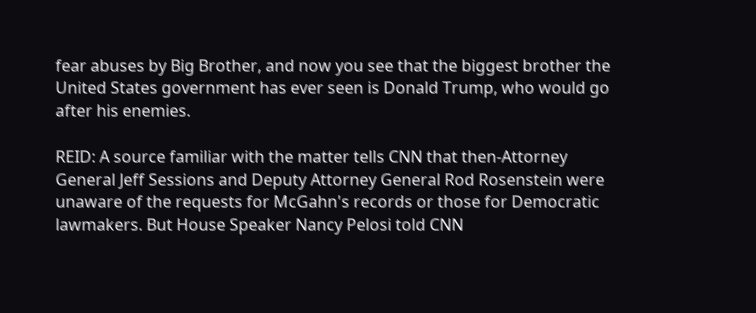fear abuses by Big Brother, and now you see that the biggest brother the United States government has ever seen is Donald Trump, who would go after his enemies.

REID: A source familiar with the matter tells CNN that then-Attorney General Jeff Sessions and Deputy Attorney General Rod Rosenstein were unaware of the requests for McGahn's records or those for Democratic lawmakers. But House Speaker Nancy Pelosi told CNN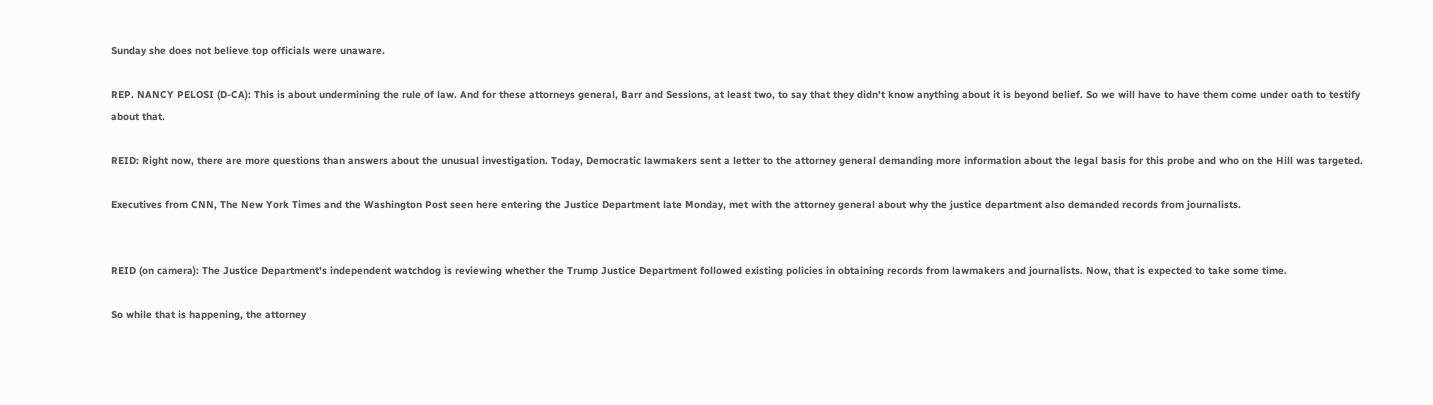Sunday she does not believe top officials were unaware.

REP. NANCY PELOSI (D-CA): This is about undermining the rule of law. And for these attorneys general, Barr and Sessions, at least two, to say that they didn't know anything about it is beyond belief. So we will have to have them come under oath to testify about that.

REID: Right now, there are more questions than answers about the unusual investigation. Today, Democratic lawmakers sent a letter to the attorney general demanding more information about the legal basis for this probe and who on the Hill was targeted.

Executives from CNN, The New York Times and the Washington Post seen here entering the Justice Department late Monday, met with the attorney general about why the justice department also demanded records from journalists.


REID (on camera): The Justice Department's independent watchdog is reviewing whether the Trump Justice Department followed existing policies in obtaining records from lawmakers and journalists. Now, that is expected to take some time.

So while that is happening, the attorney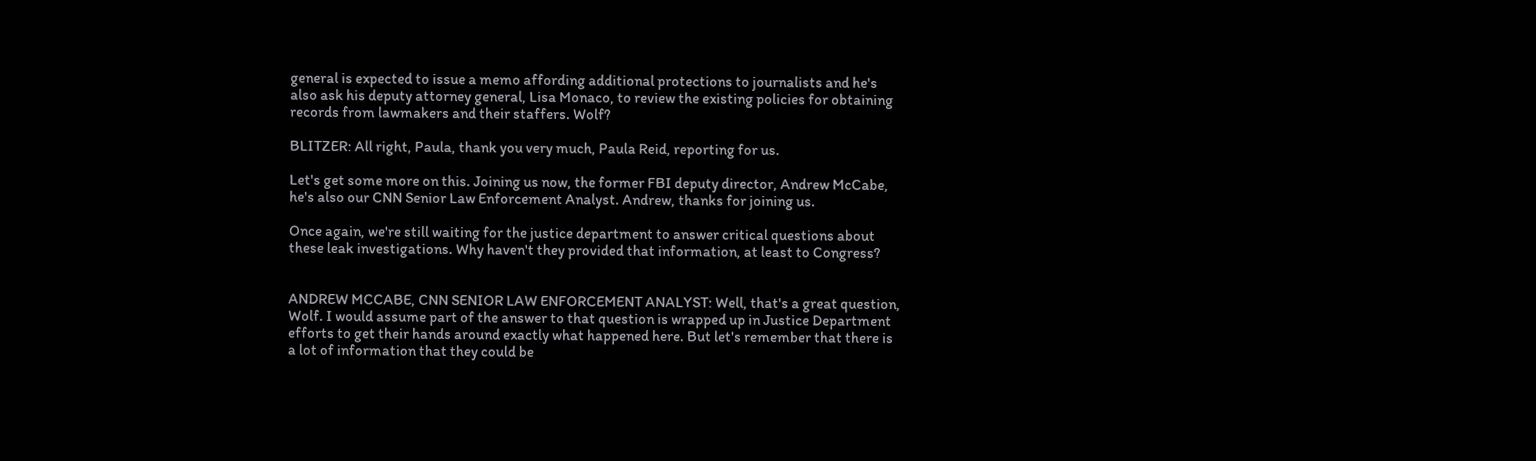general is expected to issue a memo affording additional protections to journalists and he's also ask his deputy attorney general, Lisa Monaco, to review the existing policies for obtaining records from lawmakers and their staffers. Wolf?

BLITZER: All right, Paula, thank you very much, Paula Reid, reporting for us.

Let's get some more on this. Joining us now, the former FBI deputy director, Andrew McCabe, he's also our CNN Senior Law Enforcement Analyst. Andrew, thanks for joining us.

Once again, we're still waiting for the justice department to answer critical questions about these leak investigations. Why haven't they provided that information, at least to Congress?


ANDREW MCCABE, CNN SENIOR LAW ENFORCEMENT ANALYST: Well, that's a great question, Wolf. I would assume part of the answer to that question is wrapped up in Justice Department efforts to get their hands around exactly what happened here. But let's remember that there is a lot of information that they could be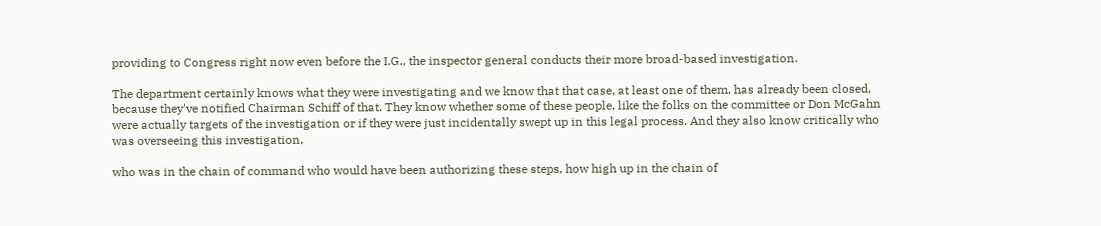providing to Congress right now even before the I.G., the inspector general conducts their more broad-based investigation.

The department certainly knows what they were investigating and we know that that case, at least one of them, has already been closed, because they've notified Chairman Schiff of that. They know whether some of these people, like the folks on the committee or Don McGahn were actually targets of the investigation or if they were just incidentally swept up in this legal process. And they also know critically who was overseeing this investigation,

who was in the chain of command who would have been authorizing these steps, how high up in the chain of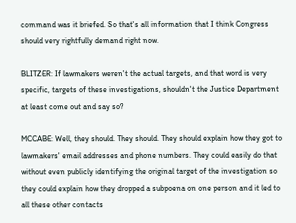command was it briefed. So that's all information that I think Congress should very rightfully demand right now.

BLITZER: If lawmakers weren't the actual targets, and that word is very specific, targets of these investigations, shouldn't the Justice Department at least come out and say so?

MCCABE: Well, they should. They should. They should explain how they got to lawmakers' email addresses and phone numbers. They could easily do that without even publicly identifying the original target of the investigation so they could explain how they dropped a subpoena on one person and it led to all these other contacts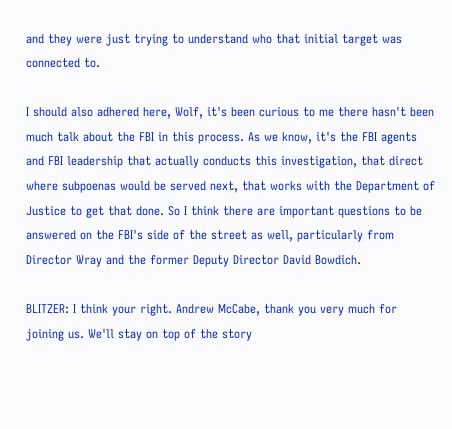and they were just trying to understand who that initial target was connected to.

I should also adhered here, Wolf, it's been curious to me there hasn't been much talk about the FBI in this process. As we know, it's the FBI agents and FBI leadership that actually conducts this investigation, that direct where subpoenas would be served next, that works with the Department of Justice to get that done. So I think there are important questions to be answered on the FBI's side of the street as well, particularly from Director Wray and the former Deputy Director David Bowdich.

BLITZER: I think your right. Andrew McCabe, thank you very much for joining us. We'll stay on top of the story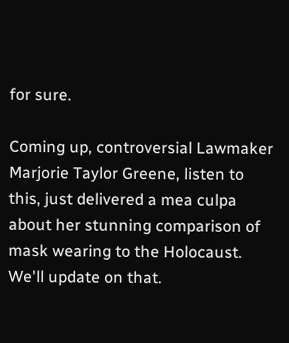for sure.

Coming up, controversial Lawmaker Marjorie Taylor Greene, listen to this, just delivered a mea culpa about her stunning comparison of mask wearing to the Holocaust. We'll update on that.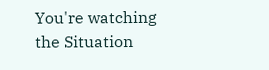You're watching the Situation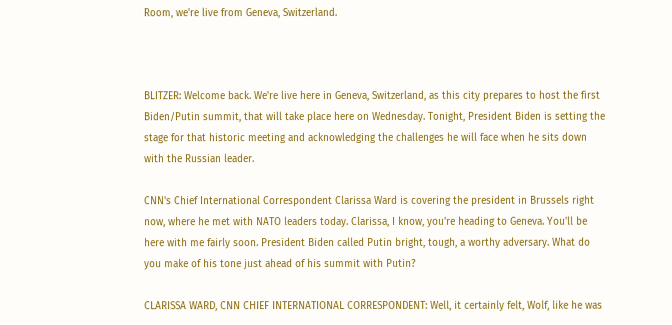Room, we're live from Geneva, Switzerland.



BLITZER: Welcome back. We're live here in Geneva, Switzerland, as this city prepares to host the first Biden/Putin summit, that will take place here on Wednesday. Tonight, President Biden is setting the stage for that historic meeting and acknowledging the challenges he will face when he sits down with the Russian leader.

CNN's Chief International Correspondent Clarissa Ward is covering the president in Brussels right now, where he met with NATO leaders today. Clarissa, I know, you're heading to Geneva. You'll be here with me fairly soon. President Biden called Putin bright, tough, a worthy adversary. What do you make of his tone just ahead of his summit with Putin?

CLARISSA WARD, CNN CHIEF INTERNATIONAL CORRESPONDENT: Well, it certainly felt, Wolf, like he was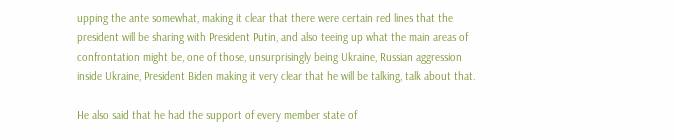upping the ante somewhat, making it clear that there were certain red lines that the president will be sharing with President Putin, and also teeing up what the main areas of confrontation might be, one of those, unsurprisingly being Ukraine, Russian aggression inside Ukraine, President Biden making it very clear that he will be talking, talk about that.

He also said that he had the support of every member state of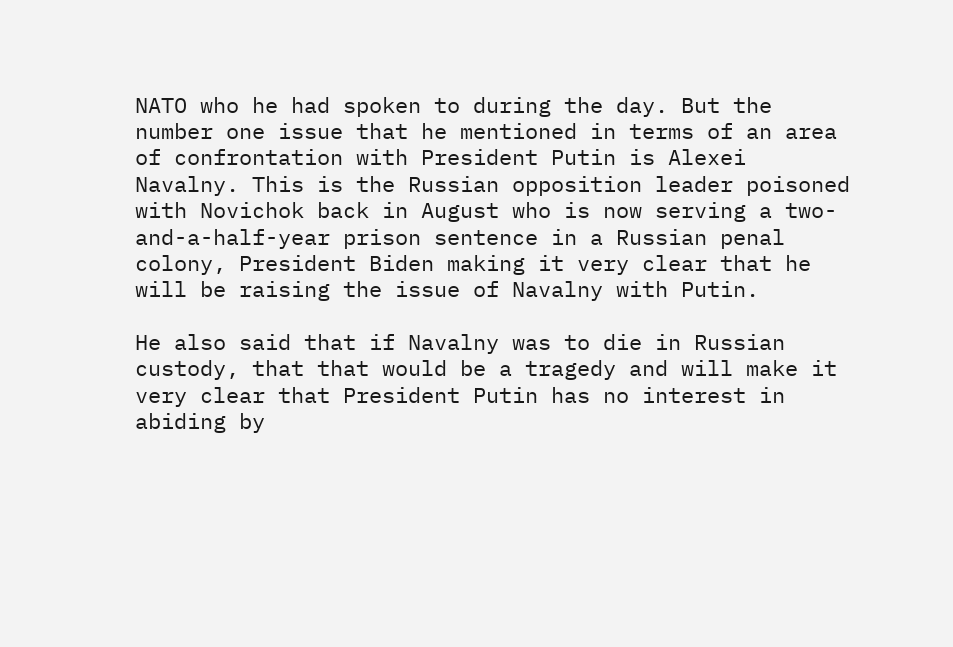NATO who he had spoken to during the day. But the number one issue that he mentioned in terms of an area of confrontation with President Putin is Alexei Navalny. This is the Russian opposition leader poisoned with Novichok back in August who is now serving a two-and-a-half-year prison sentence in a Russian penal colony, President Biden making it very clear that he will be raising the issue of Navalny with Putin.

He also said that if Navalny was to die in Russian custody, that that would be a tragedy and will make it very clear that President Putin has no interest in abiding by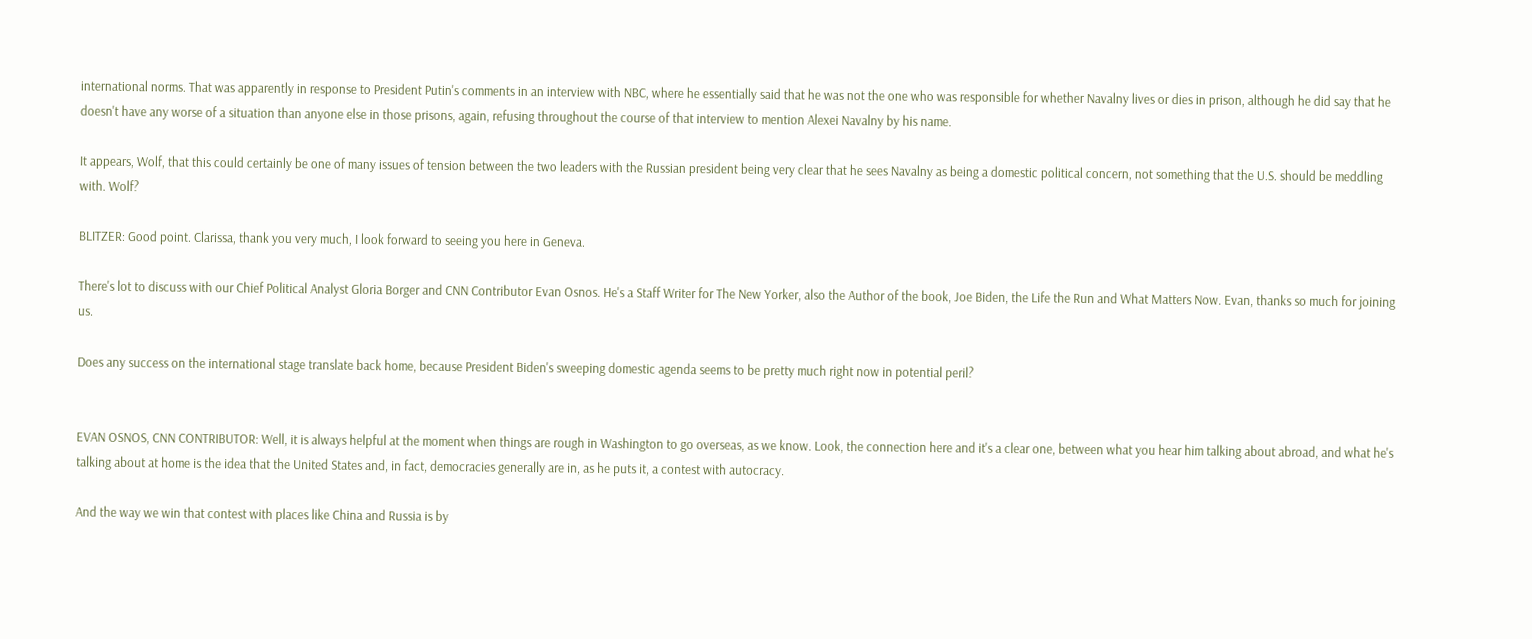international norms. That was apparently in response to President Putin's comments in an interview with NBC, where he essentially said that he was not the one who was responsible for whether Navalny lives or dies in prison, although he did say that he doesn't have any worse of a situation than anyone else in those prisons, again, refusing throughout the course of that interview to mention Alexei Navalny by his name.

It appears, Wolf, that this could certainly be one of many issues of tension between the two leaders with the Russian president being very clear that he sees Navalny as being a domestic political concern, not something that the U.S. should be meddling with. Wolf?

BLITZER: Good point. Clarissa, thank you very much, I look forward to seeing you here in Geneva.

There's lot to discuss with our Chief Political Analyst Gloria Borger and CNN Contributor Evan Osnos. He's a Staff Writer for The New Yorker, also the Author of the book, Joe Biden, the Life the Run and What Matters Now. Evan, thanks so much for joining us.

Does any success on the international stage translate back home, because President Biden's sweeping domestic agenda seems to be pretty much right now in potential peril?


EVAN OSNOS, CNN CONTRIBUTOR: Well, it is always helpful at the moment when things are rough in Washington to go overseas, as we know. Look, the connection here and it's a clear one, between what you hear him talking about abroad, and what he's talking about at home is the idea that the United States and, in fact, democracies generally are in, as he puts it, a contest with autocracy.

And the way we win that contest with places like China and Russia is by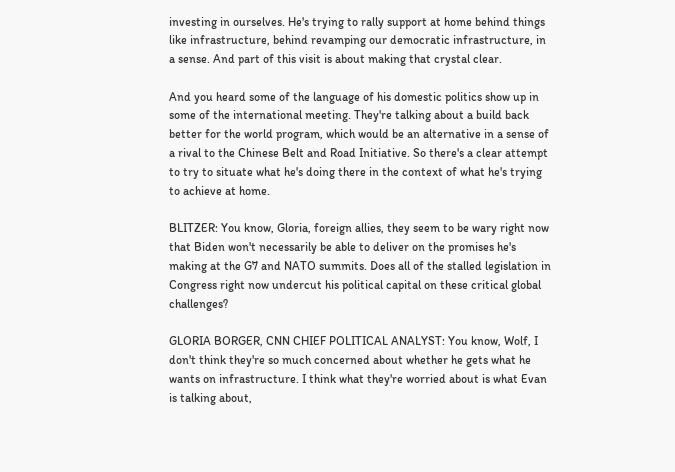investing in ourselves. He's trying to rally support at home behind things like infrastructure, behind revamping our democratic infrastructure, in a sense. And part of this visit is about making that crystal clear.

And you heard some of the language of his domestic politics show up in some of the international meeting. They're talking about a build back better for the world program, which would be an alternative in a sense of a rival to the Chinese Belt and Road Initiative. So there's a clear attempt to try to situate what he's doing there in the context of what he's trying to achieve at home.

BLITZER: You know, Gloria, foreign allies, they seem to be wary right now that Biden won't necessarily be able to deliver on the promises he's making at the G7 and NATO summits. Does all of the stalled legislation in Congress right now undercut his political capital on these critical global challenges?

GLORIA BORGER, CNN CHIEF POLITICAL ANALYST: You know, Wolf, I don't think they're so much concerned about whether he gets what he wants on infrastructure. I think what they're worried about is what Evan is talking about,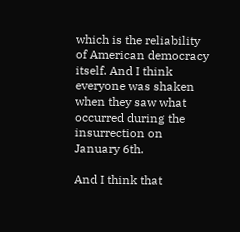which is the reliability of American democracy itself. And I think everyone was shaken when they saw what occurred during the insurrection on January 6th.

And I think that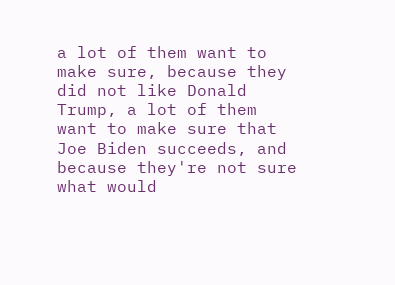a lot of them want to make sure, because they did not like Donald Trump, a lot of them want to make sure that Joe Biden succeeds, and because they're not sure what would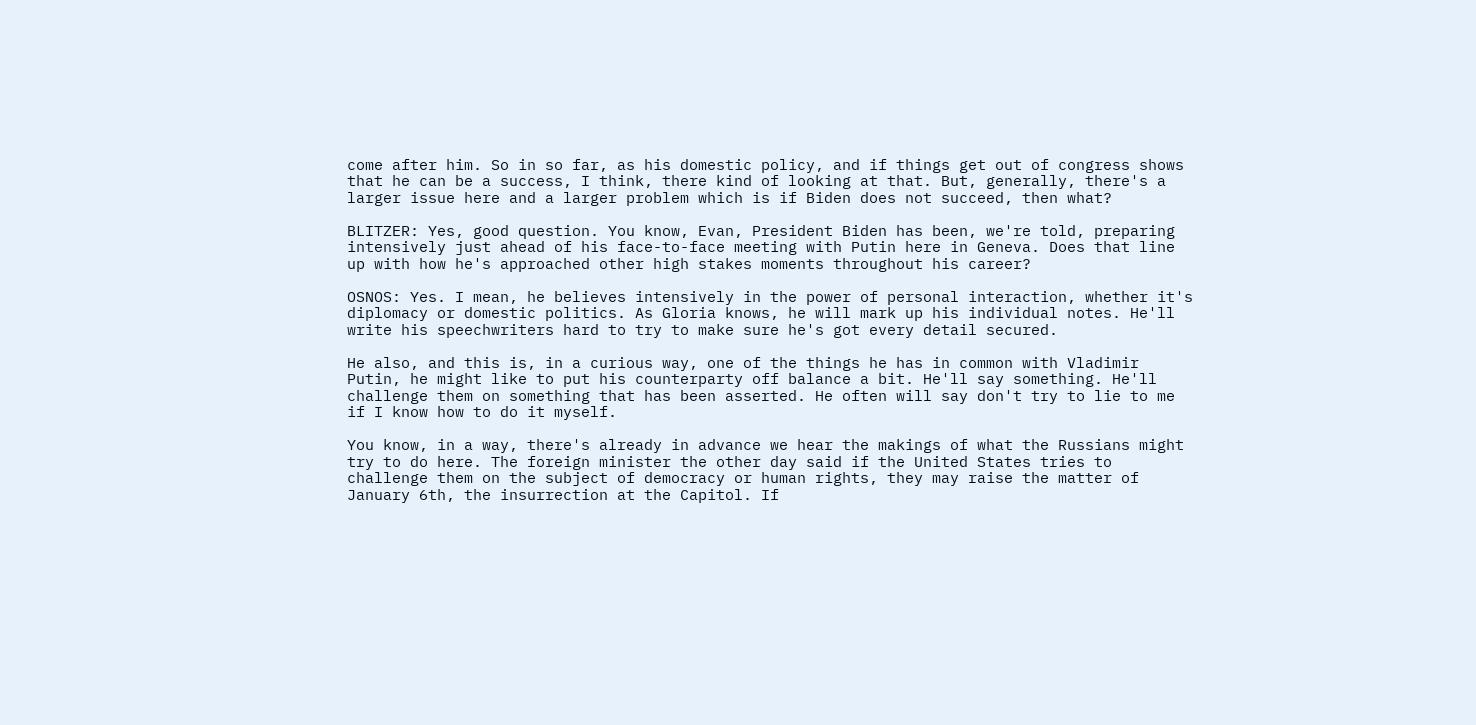come after him. So in so far, as his domestic policy, and if things get out of congress shows that he can be a success, I think, there kind of looking at that. But, generally, there's a larger issue here and a larger problem which is if Biden does not succeed, then what?

BLITZER: Yes, good question. You know, Evan, President Biden has been, we're told, preparing intensively just ahead of his face-to-face meeting with Putin here in Geneva. Does that line up with how he's approached other high stakes moments throughout his career?

OSNOS: Yes. I mean, he believes intensively in the power of personal interaction, whether it's diplomacy or domestic politics. As Gloria knows, he will mark up his individual notes. He'll write his speechwriters hard to try to make sure he's got every detail secured.

He also, and this is, in a curious way, one of the things he has in common with Vladimir Putin, he might like to put his counterparty off balance a bit. He'll say something. He'll challenge them on something that has been asserted. He often will say don't try to lie to me if I know how to do it myself.

You know, in a way, there's already in advance we hear the makings of what the Russians might try to do here. The foreign minister the other day said if the United States tries to challenge them on the subject of democracy or human rights, they may raise the matter of January 6th, the insurrection at the Capitol. If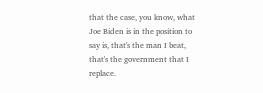that the case, you know, what Joe Biden is in the position to say is, that's the man I beat, that's the government that I replace.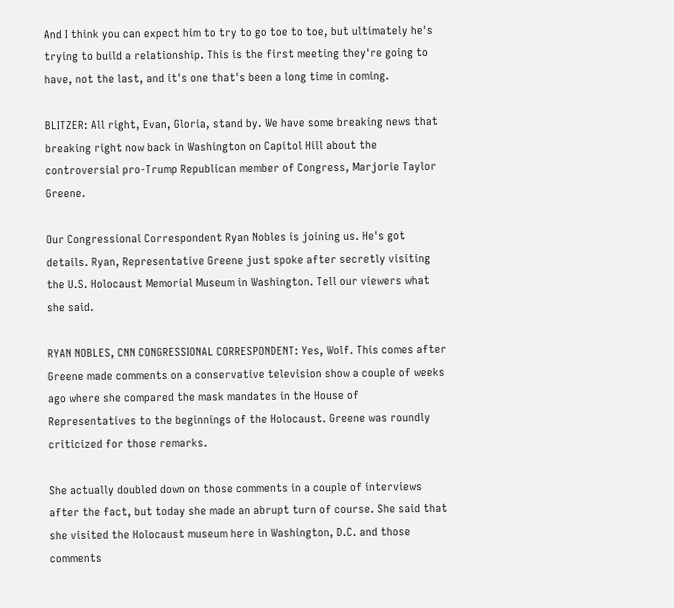And I think you can expect him to try to go toe to toe, but ultimately he's trying to build a relationship. This is the first meeting they're going to have, not the last, and it's one that's been a long time in coming.

BLITZER: All right, Evan, Gloria, stand by. We have some breaking news that breaking right now back in Washington on Capitol Hill about the controversial pro-Trump Republican member of Congress, Marjorie Taylor Greene.

Our Congressional Correspondent Ryan Nobles is joining us. He's got details. Ryan, Representative Greene just spoke after secretly visiting the U.S. Holocaust Memorial Museum in Washington. Tell our viewers what she said.

RYAN NOBLES, CNN CONGRESSIONAL CORRESPONDENT: Yes, Wolf. This comes after Greene made comments on a conservative television show a couple of weeks ago where she compared the mask mandates in the House of Representatives to the beginnings of the Holocaust. Greene was roundly criticized for those remarks.

She actually doubled down on those comments in a couple of interviews after the fact, but today she made an abrupt turn of course. She said that she visited the Holocaust museum here in Washington, D.C. and those comments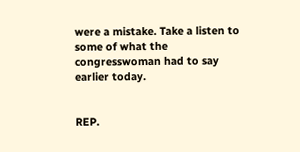were a mistake. Take a listen to some of what the congresswoman had to say earlier today.


REP.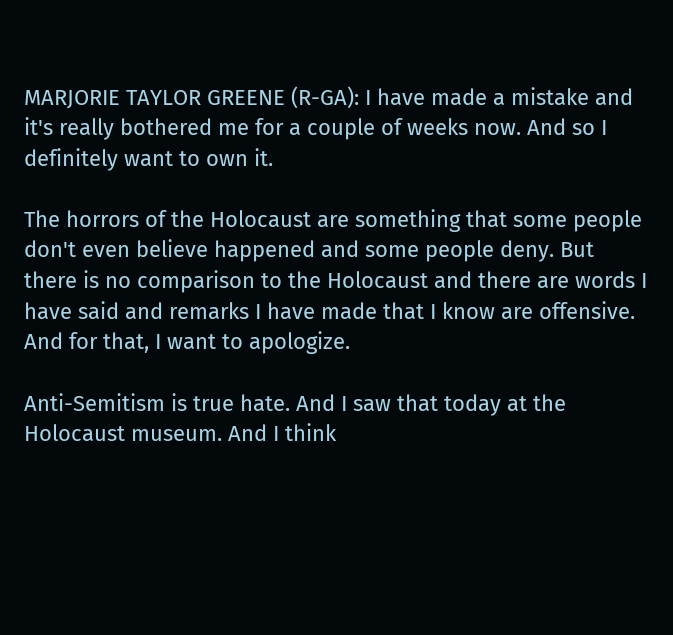MARJORIE TAYLOR GREENE (R-GA): I have made a mistake and it's really bothered me for a couple of weeks now. And so I definitely want to own it.

The horrors of the Holocaust are something that some people don't even believe happened and some people deny. But there is no comparison to the Holocaust and there are words I have said and remarks I have made that I know are offensive. And for that, I want to apologize.

Anti-Semitism is true hate. And I saw that today at the Holocaust museum. And I think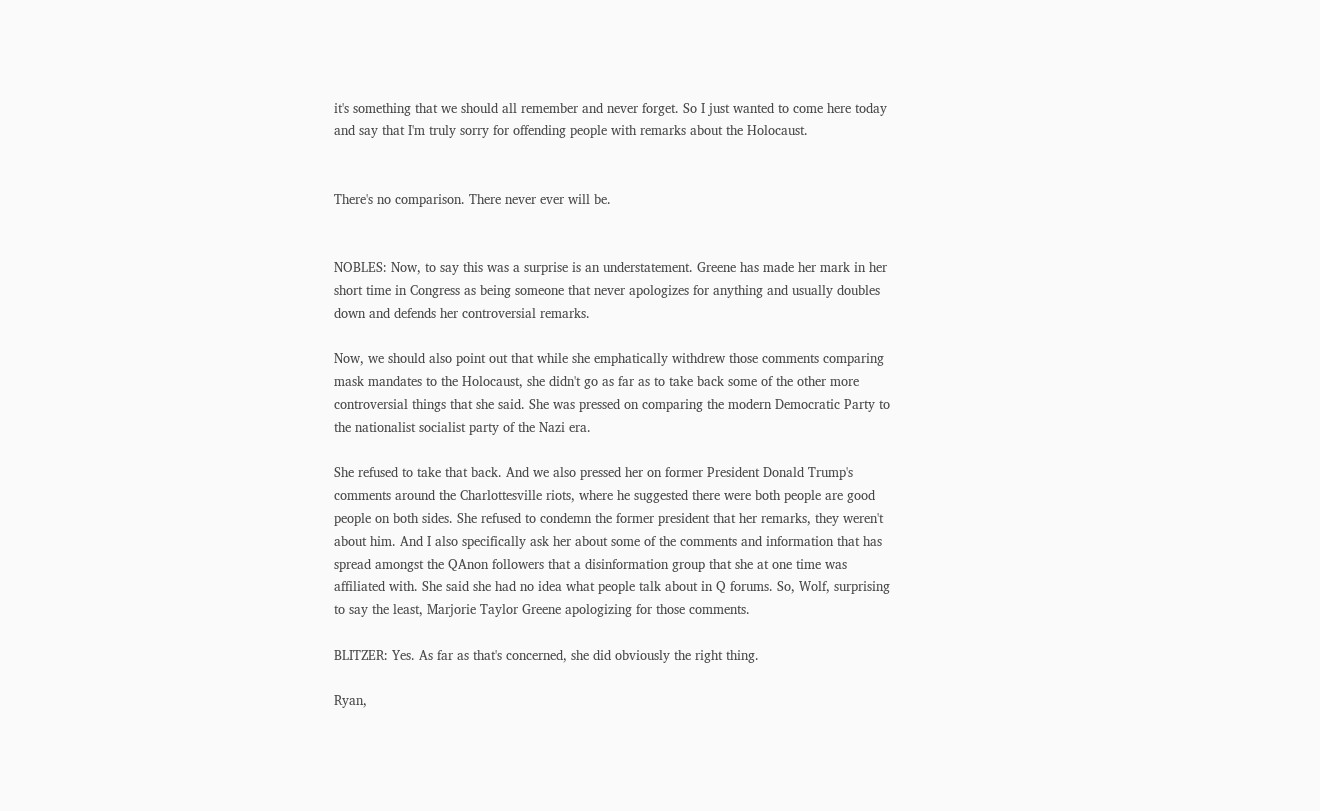it's something that we should all remember and never forget. So I just wanted to come here today and say that I'm truly sorry for offending people with remarks about the Holocaust.


There's no comparison. There never ever will be.


NOBLES: Now, to say this was a surprise is an understatement. Greene has made her mark in her short time in Congress as being someone that never apologizes for anything and usually doubles down and defends her controversial remarks.

Now, we should also point out that while she emphatically withdrew those comments comparing mask mandates to the Holocaust, she didn't go as far as to take back some of the other more controversial things that she said. She was pressed on comparing the modern Democratic Party to the nationalist socialist party of the Nazi era.

She refused to take that back. And we also pressed her on former President Donald Trump's comments around the Charlottesville riots, where he suggested there were both people are good people on both sides. She refused to condemn the former president that her remarks, they weren't about him. And I also specifically ask her about some of the comments and information that has spread amongst the QAnon followers that a disinformation group that she at one time was affiliated with. She said she had no idea what people talk about in Q forums. So, Wolf, surprising to say the least, Marjorie Taylor Greene apologizing for those comments.

BLITZER: Yes. As far as that's concerned, she did obviously the right thing.

Ryan,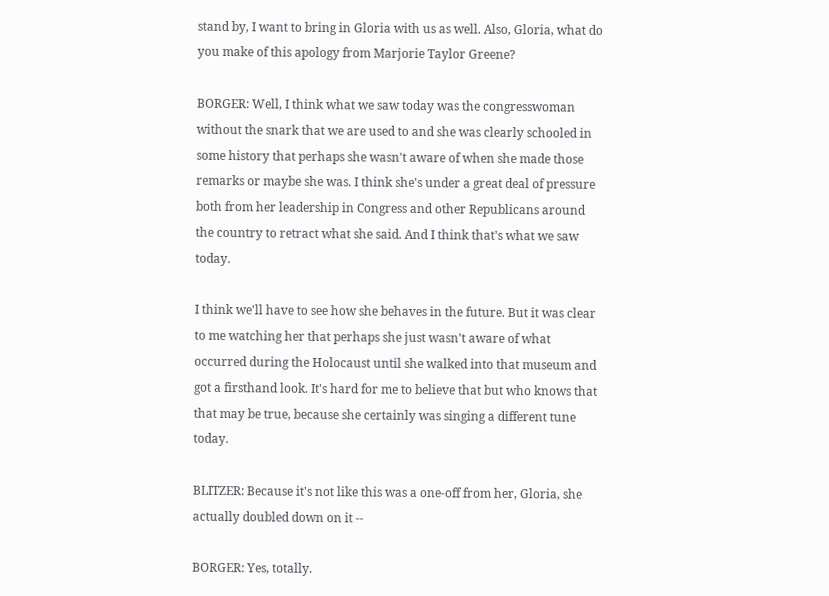stand by, I want to bring in Gloria with us as well. Also, Gloria, what do you make of this apology from Marjorie Taylor Greene?

BORGER: Well, I think what we saw today was the congresswoman without the snark that we are used to and she was clearly schooled in some history that perhaps she wasn't aware of when she made those remarks or maybe she was. I think she's under a great deal of pressure both from her leadership in Congress and other Republicans around the country to retract what she said. And I think that's what we saw today.

I think we'll have to see how she behaves in the future. But it was clear to me watching her that perhaps she just wasn't aware of what occurred during the Holocaust until she walked into that museum and got a firsthand look. It's hard for me to believe that but who knows that that may be true, because she certainly was singing a different tune today.

BLITZER: Because it's not like this was a one-off from her, Gloria, she actually doubled down on it --

BORGER: Yes, totally.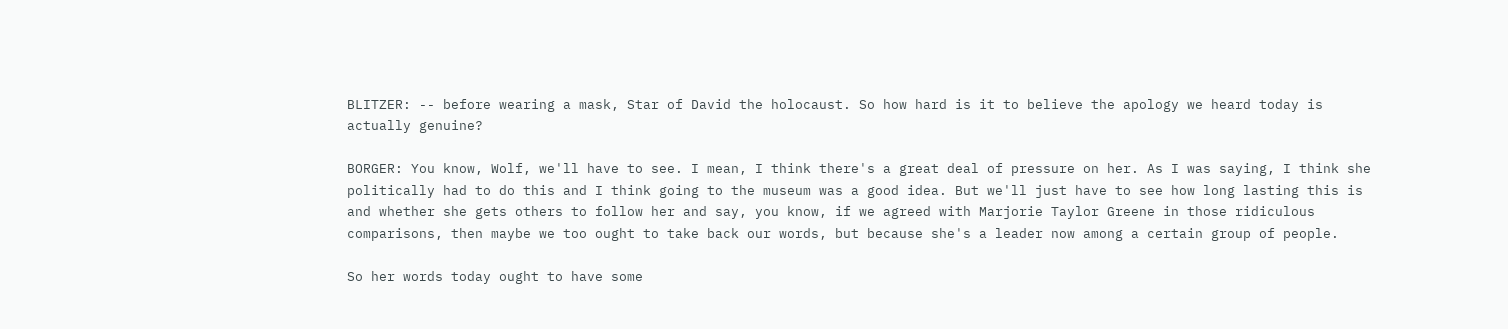BLITZER: -- before wearing a mask, Star of David the holocaust. So how hard is it to believe the apology we heard today is actually genuine?

BORGER: You know, Wolf, we'll have to see. I mean, I think there's a great deal of pressure on her. As I was saying, I think she politically had to do this and I think going to the museum was a good idea. But we'll just have to see how long lasting this is and whether she gets others to follow her and say, you know, if we agreed with Marjorie Taylor Greene in those ridiculous comparisons, then maybe we too ought to take back our words, but because she's a leader now among a certain group of people.

So her words today ought to have some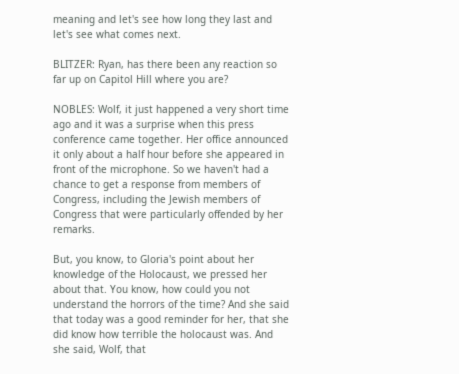meaning and let's see how long they last and let's see what comes next.

BLITZER: Ryan, has there been any reaction so far up on Capitol Hill where you are?

NOBLES: Wolf, it just happened a very short time ago and it was a surprise when this press conference came together. Her office announced it only about a half hour before she appeared in front of the microphone. So we haven't had a chance to get a response from members of Congress, including the Jewish members of Congress that were particularly offended by her remarks.

But, you know, to Gloria's point about her knowledge of the Holocaust, we pressed her about that. You know, how could you not understand the horrors of the time? And she said that today was a good reminder for her, that she did know how terrible the holocaust was. And she said, Wolf, that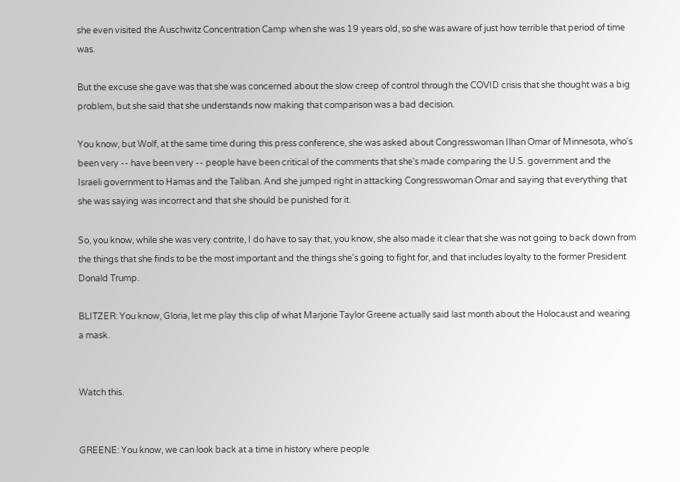she even visited the Auschwitz Concentration Camp when she was 19 years old, so she was aware of just how terrible that period of time was.

But the excuse she gave was that she was concerned about the slow creep of control through the COVID crisis that she thought was a big problem, but she said that she understands now making that comparison was a bad decision.

You know, but Wolf, at the same time during this press conference, she was asked about Congresswoman Ilhan Omar of Minnesota, who's been very -- have been very -- people have been critical of the comments that she's made comparing the U.S. government and the Israeli government to Hamas and the Taliban. And she jumped right in attacking Congresswoman Omar and saying that everything that she was saying was incorrect and that she should be punished for it.

So, you know, while she was very contrite, I do have to say that, you know, she also made it clear that she was not going to back down from the things that she finds to be the most important and the things she's going to fight for, and that includes loyalty to the former President Donald Trump.

BLITZER: You know, Gloria, let me play this clip of what Marjorie Taylor Greene actually said last month about the Holocaust and wearing a mask.


Watch this.


GREENE: You know, we can look back at a time in history where people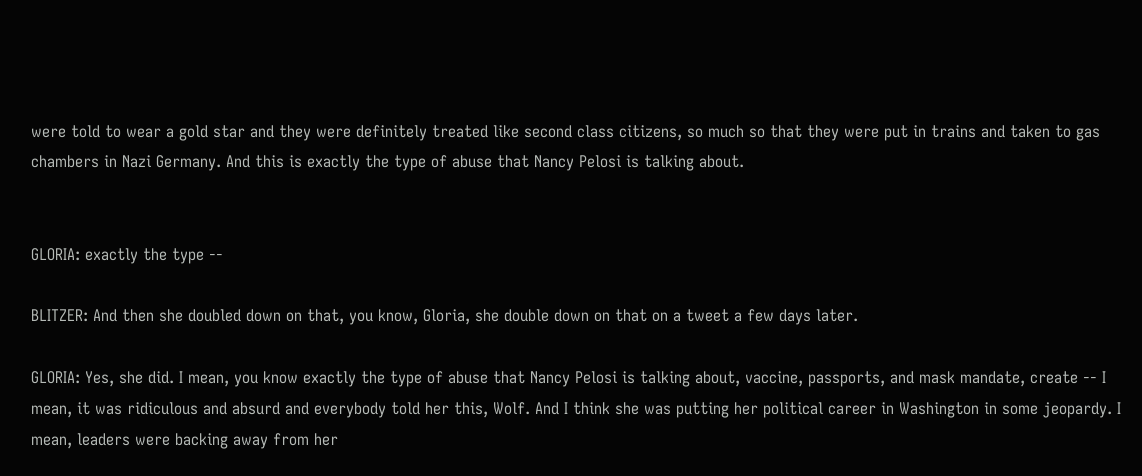were told to wear a gold star and they were definitely treated like second class citizens, so much so that they were put in trains and taken to gas chambers in Nazi Germany. And this is exactly the type of abuse that Nancy Pelosi is talking about.


GLORIA: exactly the type --

BLITZER: And then she doubled down on that, you know, Gloria, she double down on that on a tweet a few days later.

GLORIA: Yes, she did. I mean, you know exactly the type of abuse that Nancy Pelosi is talking about, vaccine, passports, and mask mandate, create -- I mean, it was ridiculous and absurd and everybody told her this, Wolf. And I think she was putting her political career in Washington in some jeopardy. I mean, leaders were backing away from her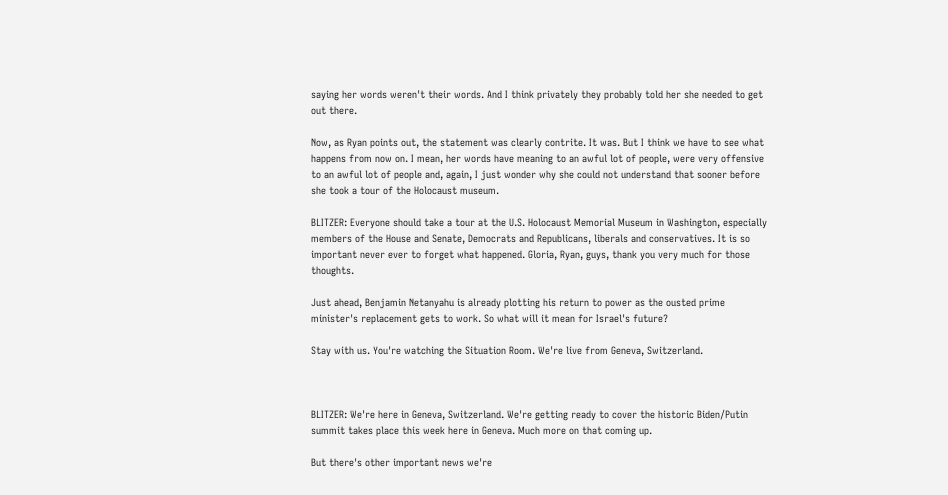saying her words weren't their words. And I think privately they probably told her she needed to get out there.

Now, as Ryan points out, the statement was clearly contrite. It was. But I think we have to see what happens from now on. I mean, her words have meaning to an awful lot of people, were very offensive to an awful lot of people and, again, I just wonder why she could not understand that sooner before she took a tour of the Holocaust museum.

BLITZER: Everyone should take a tour at the U.S. Holocaust Memorial Museum in Washington, especially members of the House and Senate, Democrats and Republicans, liberals and conservatives. It is so important never ever to forget what happened. Gloria, Ryan, guys, thank you very much for those thoughts.

Just ahead, Benjamin Netanyahu is already plotting his return to power as the ousted prime minister's replacement gets to work. So what will it mean for Israel's future?

Stay with us. You're watching the Situation Room. We're live from Geneva, Switzerland.



BLITZER: We're here in Geneva, Switzerland. We're getting ready to cover the historic Biden/Putin summit takes place this week here in Geneva. Much more on that coming up.

But there's other important news we're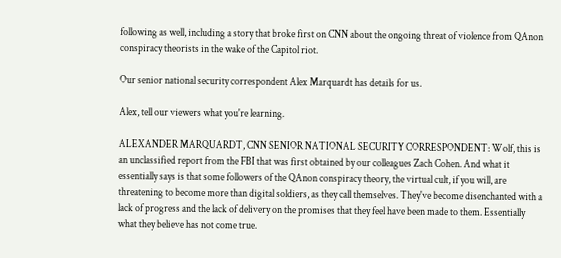following as well, including a story that broke first on CNN about the ongoing threat of violence from QAnon conspiracy theorists in the wake of the Capitol riot.

Our senior national security correspondent Alex Marquardt has details for us.

Alex, tell our viewers what you're learning.

ALEXANDER MARQUARDT, CNN SENIOR NATIONAL SECURITY CORRESPONDENT: Wolf, this is an unclassified report from the FBI that was first obtained by our colleagues Zach Cohen. And what it essentially says is that some followers of the QAnon conspiracy theory, the virtual cult, if you will, are threatening to become more than digital soldiers, as they call themselves. They've become disenchanted with a lack of progress and the lack of delivery on the promises that they feel have been made to them. Essentially what they believe has not come true.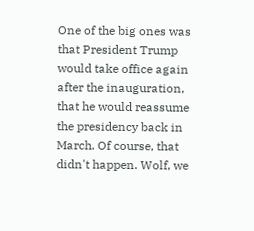One of the big ones was that President Trump would take office again after the inauguration, that he would reassume the presidency back in March. Of course, that didn't happen. Wolf, we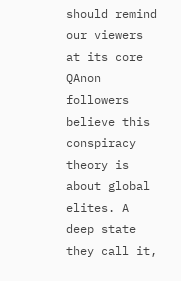should remind our viewers at its core QAnon followers believe this conspiracy theory is about global elites. A deep state they call it,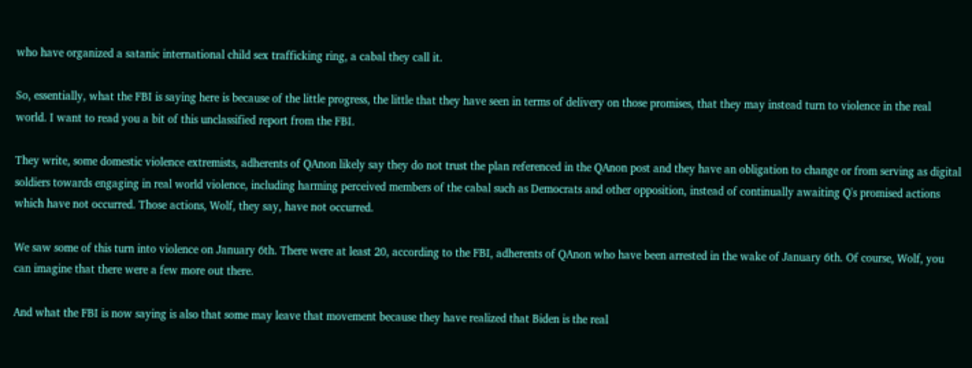who have organized a satanic international child sex trafficking ring, a cabal they call it.

So, essentially, what the FBI is saying here is because of the little progress, the little that they have seen in terms of delivery on those promises, that they may instead turn to violence in the real world. I want to read you a bit of this unclassified report from the FBI.

They write, some domestic violence extremists, adherents of QAnon likely say they do not trust the plan referenced in the QAnon post and they have an obligation to change or from serving as digital soldiers towards engaging in real world violence, including harming perceived members of the cabal such as Democrats and other opposition, instead of continually awaiting Q's promised actions which have not occurred. Those actions, Wolf, they say, have not occurred.

We saw some of this turn into violence on January 6th. There were at least 20, according to the FBI, adherents of QAnon who have been arrested in the wake of January 6th. Of course, Wolf, you can imagine that there were a few more out there.

And what the FBI is now saying is also that some may leave that movement because they have realized that Biden is the real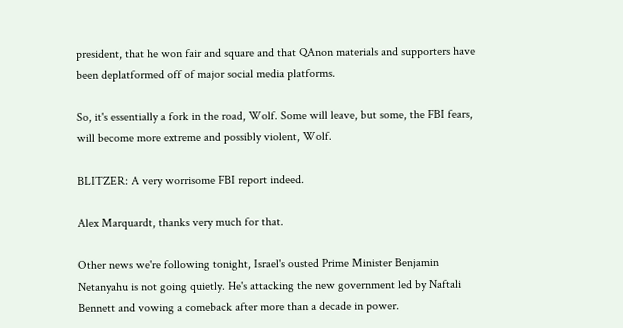president, that he won fair and square and that QAnon materials and supporters have been deplatformed off of major social media platforms.

So, it's essentially a fork in the road, Wolf. Some will leave, but some, the FBI fears, will become more extreme and possibly violent, Wolf.

BLITZER: A very worrisome FBI report indeed.

Alex Marquardt, thanks very much for that.

Other news we're following tonight, Israel's ousted Prime Minister Benjamin Netanyahu is not going quietly. He's attacking the new government led by Naftali Bennett and vowing a comeback after more than a decade in power.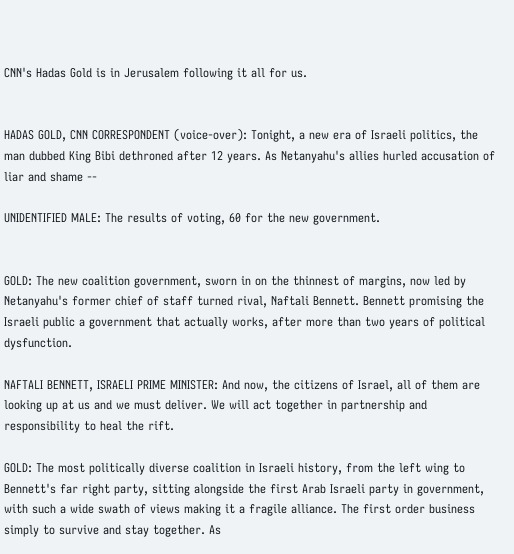CNN's Hadas Gold is in Jerusalem following it all for us.


HADAS GOLD, CNN CORRESPONDENT (voice-over): Tonight, a new era of Israeli politics, the man dubbed King Bibi dethroned after 12 years. As Netanyahu's allies hurled accusation of liar and shame --

UNIDENTIFIED MALE: The results of voting, 60 for the new government.


GOLD: The new coalition government, sworn in on the thinnest of margins, now led by Netanyahu's former chief of staff turned rival, Naftali Bennett. Bennett promising the Israeli public a government that actually works, after more than two years of political dysfunction.

NAFTALI BENNETT, ISRAELI PRIME MINISTER: And now, the citizens of Israel, all of them are looking up at us and we must deliver. We will act together in partnership and responsibility to heal the rift.

GOLD: The most politically diverse coalition in Israeli history, from the left wing to Bennett's far right party, sitting alongside the first Arab Israeli party in government, with such a wide swath of views making it a fragile alliance. The first order business simply to survive and stay together. As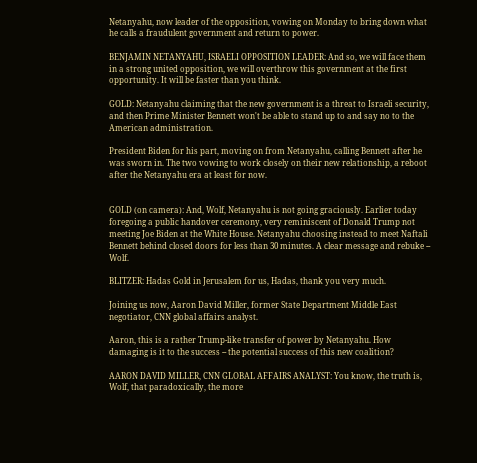Netanyahu, now leader of the opposition, vowing on Monday to bring down what he calls a fraudulent government and return to power.

BENJAMIN NETANYAHU, ISRAELI OPPOSITION LEADER: And so, we will face them in a strong united opposition, we will overthrow this government at the first opportunity. It will be faster than you think.

GOLD: Netanyahu claiming that the new government is a threat to Israeli security, and then Prime Minister Bennett won't be able to stand up to and say no to the American administration.

President Biden for his part, moving on from Netanyahu, calling Bennett after he was sworn in. The two vowing to work closely on their new relationship, a reboot after the Netanyahu era at least for now.


GOLD (on camera): And, Wolf, Netanyahu is not going graciously. Earlier today foregoing a public handover ceremony, very reminiscent of Donald Trump not meeting Joe Biden at the White House. Netanyahu choosing instead to meet Naftali Bennett behind closed doors for less than 30 minutes. A clear message and rebuke -- Wolf.

BLITZER: Hadas Gold in Jerusalem for us, Hadas, thank you very much.

Joining us now, Aaron David Miller, former State Department Middle East negotiator, CNN global affairs analyst.

Aaron, this is a rather Trump-like transfer of power by Netanyahu. How damaging is it to the success -- the potential success of this new coalition?

AARON DAVID MILLER, CNN GLOBAL AFFAIRS ANALYST: You know, the truth is, Wolf, that paradoxically, the more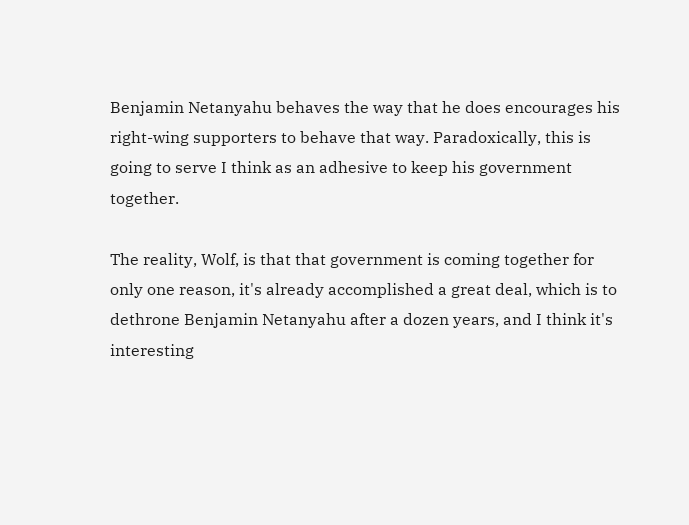Benjamin Netanyahu behaves the way that he does encourages his right-wing supporters to behave that way. Paradoxically, this is going to serve I think as an adhesive to keep his government together.

The reality, Wolf, is that that government is coming together for only one reason, it's already accomplished a great deal, which is to dethrone Benjamin Netanyahu after a dozen years, and I think it's interesting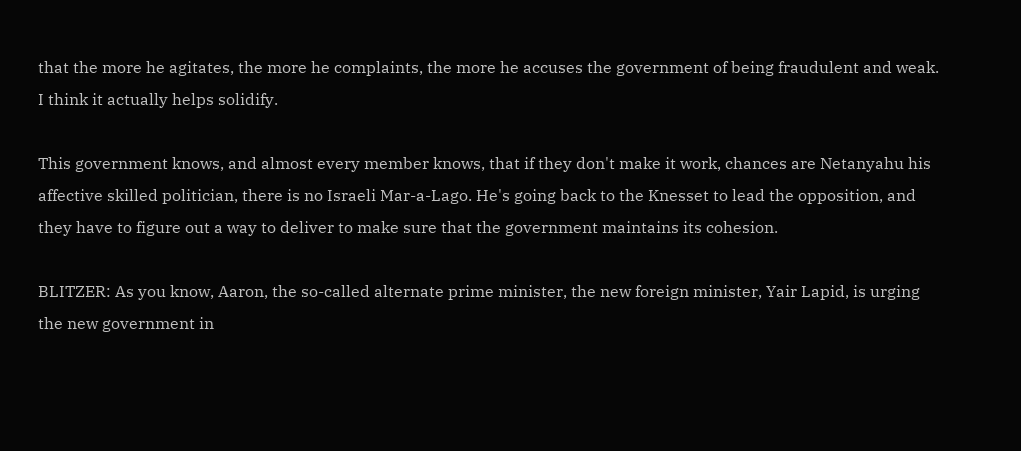that the more he agitates, the more he complaints, the more he accuses the government of being fraudulent and weak. I think it actually helps solidify.

This government knows, and almost every member knows, that if they don't make it work, chances are Netanyahu his affective skilled politician, there is no Israeli Mar-a-Lago. He's going back to the Knesset to lead the opposition, and they have to figure out a way to deliver to make sure that the government maintains its cohesion.

BLITZER: As you know, Aaron, the so-called alternate prime minister, the new foreign minister, Yair Lapid, is urging the new government in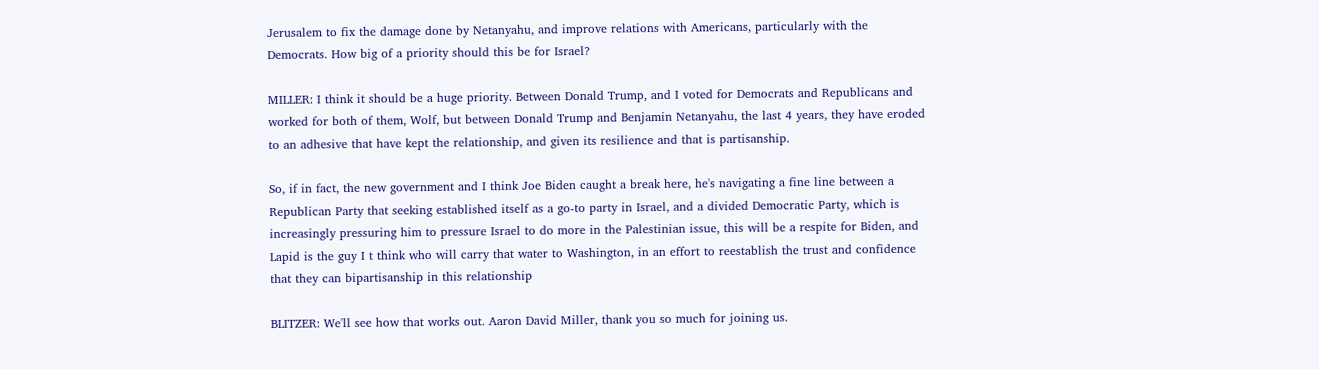Jerusalem to fix the damage done by Netanyahu, and improve relations with Americans, particularly with the Democrats. How big of a priority should this be for Israel?

MILLER: I think it should be a huge priority. Between Donald Trump, and I voted for Democrats and Republicans and worked for both of them, Wolf, but between Donald Trump and Benjamin Netanyahu, the last 4 years, they have eroded to an adhesive that have kept the relationship, and given its resilience and that is partisanship.

So, if in fact, the new government and I think Joe Biden caught a break here, he's navigating a fine line between a Republican Party that seeking established itself as a go-to party in Israel, and a divided Democratic Party, which is increasingly pressuring him to pressure Israel to do more in the Palestinian issue, this will be a respite for Biden, and Lapid is the guy I t think who will carry that water to Washington, in an effort to reestablish the trust and confidence that they can bipartisanship in this relationship

BLITZER: We'll see how that works out. Aaron David Miller, thank you so much for joining us.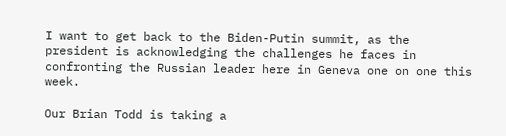I want to get back to the Biden-Putin summit, as the president is acknowledging the challenges he faces in confronting the Russian leader here in Geneva one on one this week.

Our Brian Todd is taking a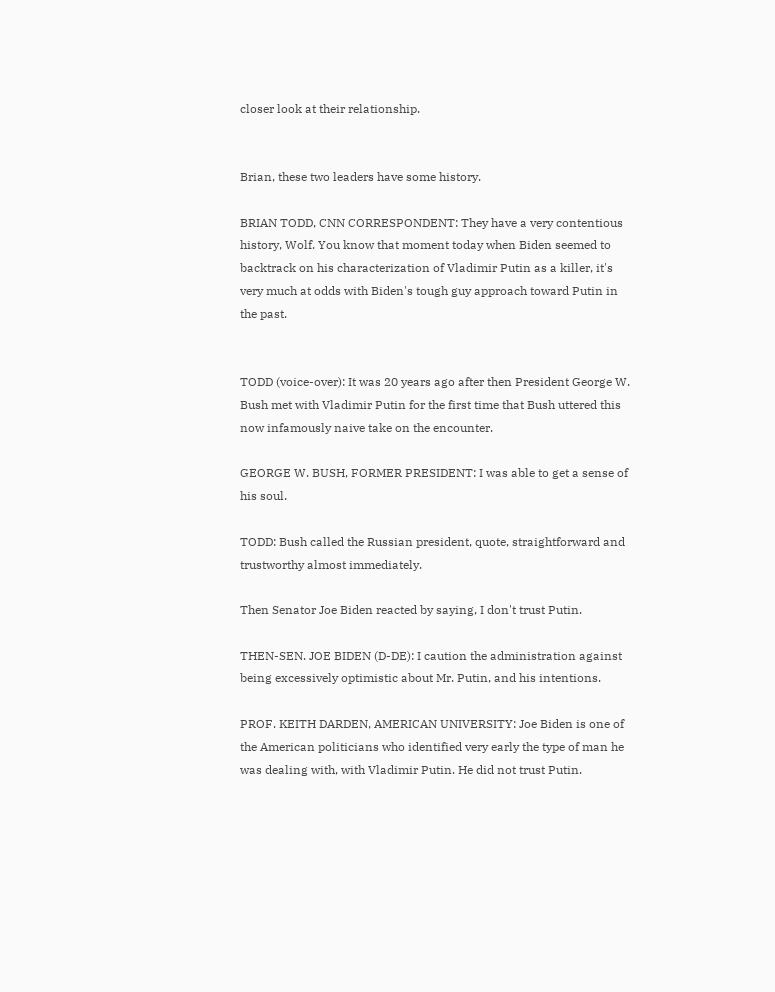closer look at their relationship.


Brian, these two leaders have some history.

BRIAN TODD, CNN CORRESPONDENT: They have a very contentious history, Wolf. You know that moment today when Biden seemed to backtrack on his characterization of Vladimir Putin as a killer, it's very much at odds with Biden's tough guy approach toward Putin in the past.


TODD (voice-over): It was 20 years ago after then President George W. Bush met with Vladimir Putin for the first time that Bush uttered this now infamously naive take on the encounter.

GEORGE W. BUSH, FORMER PRESIDENT: I was able to get a sense of his soul.

TODD: Bush called the Russian president, quote, straightforward and trustworthy almost immediately.

Then Senator Joe Biden reacted by saying, I don't trust Putin.

THEN-SEN. JOE BIDEN (D-DE): I caution the administration against being excessively optimistic about Mr. Putin, and his intentions.

PROF. KEITH DARDEN, AMERICAN UNIVERSITY: Joe Biden is one of the American politicians who identified very early the type of man he was dealing with, with Vladimir Putin. He did not trust Putin.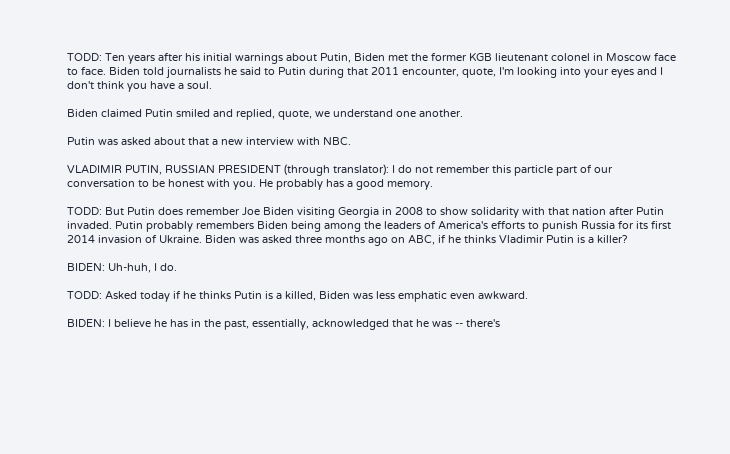TODD: Ten years after his initial warnings about Putin, Biden met the former KGB lieutenant colonel in Moscow face to face. Biden told journalists he said to Putin during that 2011 encounter, quote, I'm looking into your eyes and I don't think you have a soul.

Biden claimed Putin smiled and replied, quote, we understand one another.

Putin was asked about that a new interview with NBC.

VLADIMIR PUTIN, RUSSIAN PRESIDENT (through translator): I do not remember this particle part of our conversation to be honest with you. He probably has a good memory.

TODD: But Putin does remember Joe Biden visiting Georgia in 2008 to show solidarity with that nation after Putin invaded. Putin probably remembers Biden being among the leaders of America's efforts to punish Russia for its first 2014 invasion of Ukraine. Biden was asked three months ago on ABC, if he thinks Vladimir Putin is a killer?

BIDEN: Uh-huh, I do.

TODD: Asked today if he thinks Putin is a killed, Biden was less emphatic even awkward.

BIDEN: I believe he has in the past, essentially, acknowledged that he was -- there's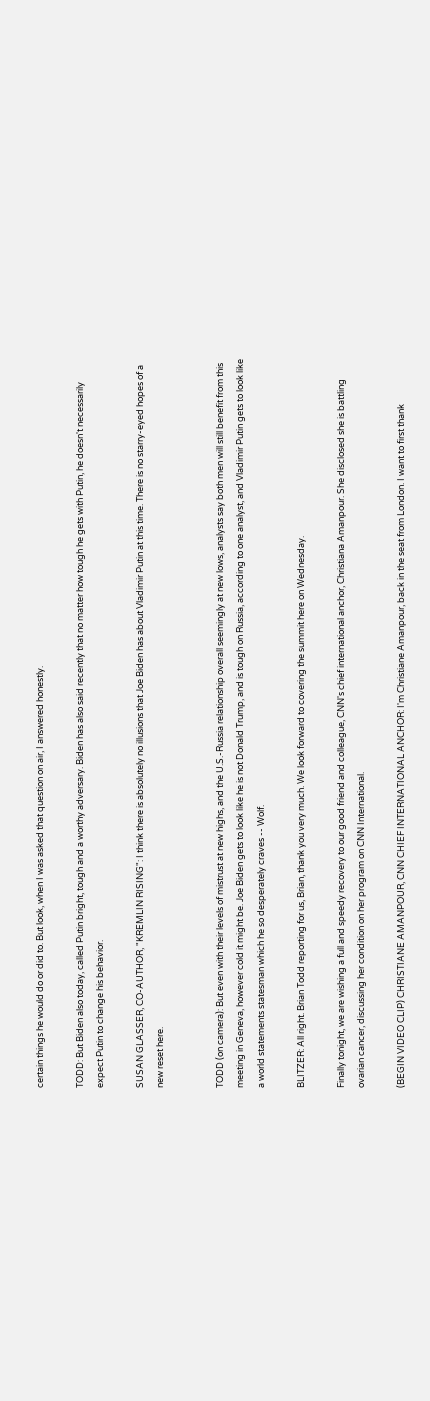certain things he would do or did to. But look, when I was asked that question on air, I answered honestly.

TODD: But Biden also today, called Putin bright, tough and a worthy adversary. Biden has also said recently that no matter how tough he gets with Putin, he doesn't necessarily expect Putin to change his behavior.

SUSAN GLASSER, CO-AUTHOR, "KREMLIN RISING": I think there is absolutely no illusions that Joe Biden has about Vladimir Putin at this time. There is no starry-eyed hopes of a new reset here.


TODD (on camera): But even with their levels of mistrust at new highs, and the U.S.-Russia relationship overall seemingly at new lows, analysts say both men will still benefit from this meeting in Geneva, however cold it might be. Joe Biden gets to look like he is not Donald Trump, and is tough on Russia, according to one analyst, and Vladimir Putin gets to look like a world statements statesman which he so desperately craves -- Wolf.

BLITZER: All right. Brian Todd reporting for us, Brian, thank you very much. We look forward to covering the summit here on Wednesday.

Finally tonight, we are wishing a full and speedy recovery to our good friend and colleague, CNN's chief international anchor, Christiana Amanpour. She disclosed she is battling ovarian cancer, discussing her condition on her program on CNN International.

(BEGIN VIDEO CLIP) CHRISTIANE AMANPOUR, CNN CHIEF INTERNATIONAL ANCHOR: I'm Christiane Amanpour, back in the seat from London. I want to first thank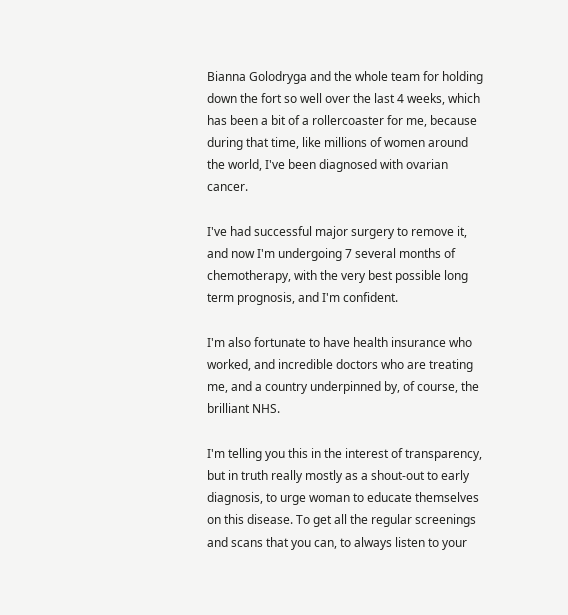Bianna Golodryga and the whole team for holding down the fort so well over the last 4 weeks, which has been a bit of a rollercoaster for me, because during that time, like millions of women around the world, I've been diagnosed with ovarian cancer.

I've had successful major surgery to remove it, and now I'm undergoing 7 several months of chemotherapy, with the very best possible long term prognosis, and I'm confident.

I'm also fortunate to have health insurance who worked, and incredible doctors who are treating me, and a country underpinned by, of course, the brilliant NHS.

I'm telling you this in the interest of transparency, but in truth really mostly as a shout-out to early diagnosis, to urge woman to educate themselves on this disease. To get all the regular screenings and scans that you can, to always listen to your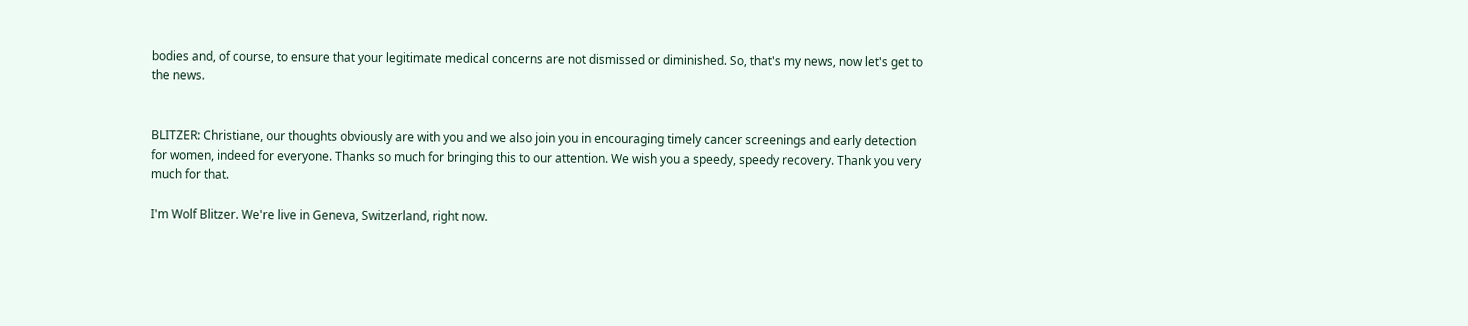bodies and, of course, to ensure that your legitimate medical concerns are not dismissed or diminished. So, that's my news, now let's get to the news.


BLITZER: Christiane, our thoughts obviously are with you and we also join you in encouraging timely cancer screenings and early detection for women, indeed for everyone. Thanks so much for bringing this to our attention. We wish you a speedy, speedy recovery. Thank you very much for that.

I'm Wolf Blitzer. We're live in Geneva, Switzerland, right now.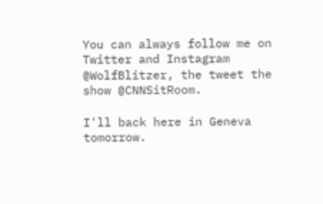You can always follow me on Twitter and Instagram @WolfBlitzer, the tweet the show @CNNSitRoom.

I'll back here in Geneva tomorrow.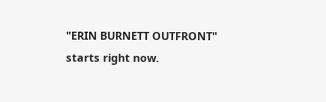"ERIN BURNETT OUTFRONT" starts right now.